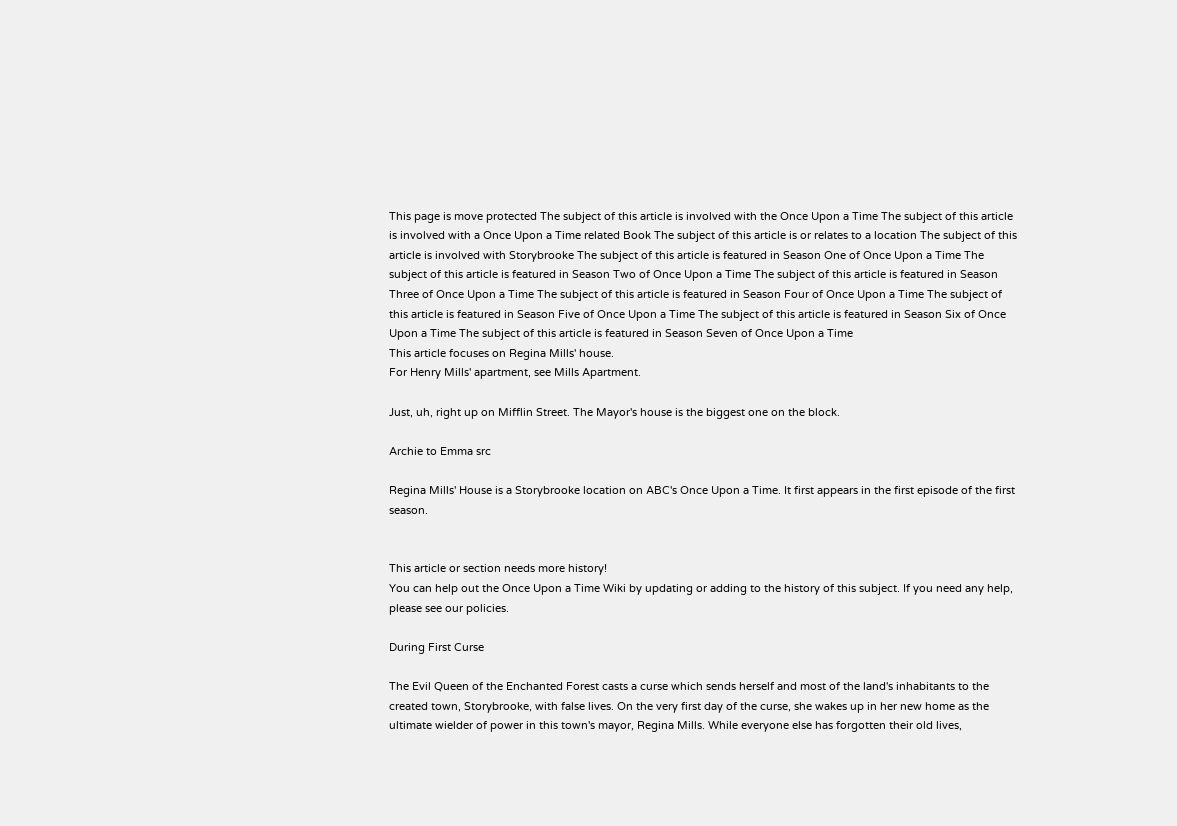This page is move protected The subject of this article is involved with the Once Upon a Time The subject of this article is involved with a Once Upon a Time related Book The subject of this article is or relates to a location The subject of this article is involved with Storybrooke The subject of this article is featured in Season One of Once Upon a Time The subject of this article is featured in Season Two of Once Upon a Time The subject of this article is featured in Season Three of Once Upon a Time The subject of this article is featured in Season Four of Once Upon a Time The subject of this article is featured in Season Five of Once Upon a Time The subject of this article is featured in Season Six of Once Upon a Time The subject of this article is featured in Season Seven of Once Upon a Time
This article focuses on Regina Mills' house.
For Henry Mills' apartment, see Mills Apartment.

Just, uh, right up on Mifflin Street. The Mayor's house is the biggest one on the block.

Archie to Emma src

Regina Mills' House is a Storybrooke location on ABC's Once Upon a Time. It first appears in the first episode of the first season.


This article or section needs more history!
You can help out the Once Upon a Time Wiki by updating or adding to the history of this subject. If you need any help, please see our policies.

During First Curse

The Evil Queen of the Enchanted Forest casts a curse which sends herself and most of the land's inhabitants to the created town, Storybrooke, with false lives. On the very first day of the curse, she wakes up in her new home as the ultimate wielder of power in this town's mayor, Regina Mills. While everyone else has forgotten their old lives,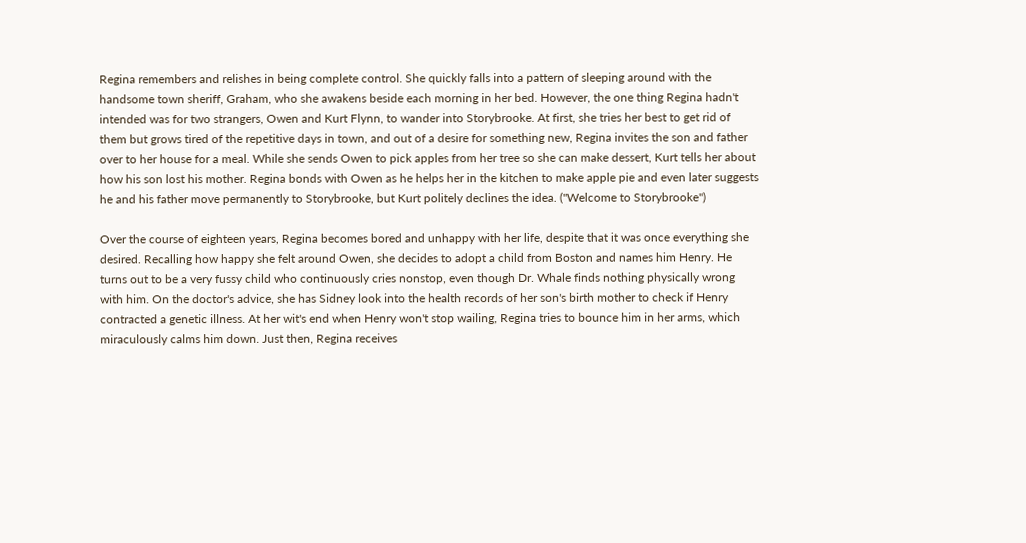Regina remembers and relishes in being complete control. She quickly falls into a pattern of sleeping around with the handsome town sheriff, Graham, who she awakens beside each morning in her bed. However, the one thing Regina hadn't intended was for two strangers, Owen and Kurt Flynn, to wander into Storybrooke. At first, she tries her best to get rid of them but grows tired of the repetitive days in town, and out of a desire for something new, Regina invites the son and father over to her house for a meal. While she sends Owen to pick apples from her tree so she can make dessert, Kurt tells her about how his son lost his mother. Regina bonds with Owen as he helps her in the kitchen to make apple pie and even later suggests he and his father move permanently to Storybrooke, but Kurt politely declines the idea. ("Welcome to Storybrooke")

Over the course of eighteen years, Regina becomes bored and unhappy with her life, despite that it was once everything she desired. Recalling how happy she felt around Owen, she decides to adopt a child from Boston and names him Henry. He turns out to be a very fussy child who continuously cries nonstop, even though Dr. Whale finds nothing physically wrong with him. On the doctor's advice, she has Sidney look into the health records of her son's birth mother to check if Henry contracted a genetic illness. At her wit's end when Henry won't stop wailing, Regina tries to bounce him in her arms, which miraculously calms him down. Just then, Regina receives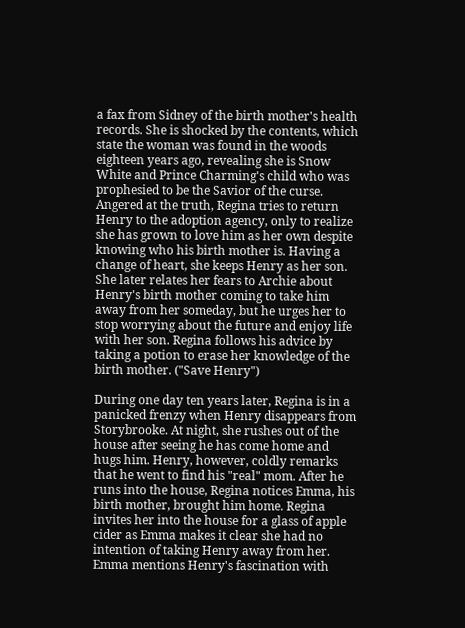a fax from Sidney of the birth mother's health records. She is shocked by the contents, which state the woman was found in the woods eighteen years ago, revealing she is Snow White and Prince Charming's child who was prophesied to be the Savior of the curse. Angered at the truth, Regina tries to return Henry to the adoption agency, only to realize she has grown to love him as her own despite knowing who his birth mother is. Having a change of heart, she keeps Henry as her son. She later relates her fears to Archie about Henry's birth mother coming to take him away from her someday, but he urges her to stop worrying about the future and enjoy life with her son. Regina follows his advice by taking a potion to erase her knowledge of the birth mother. ("Save Henry")

During one day ten years later, Regina is in a panicked frenzy when Henry disappears from Storybrooke. At night, she rushes out of the house after seeing he has come home and hugs him. Henry, however, coldly remarks that he went to find his "real" mom. After he runs into the house, Regina notices Emma, his birth mother, brought him home. Regina invites her into the house for a glass of apple cider as Emma makes it clear she had no intention of taking Henry away from her. Emma mentions Henry's fascination with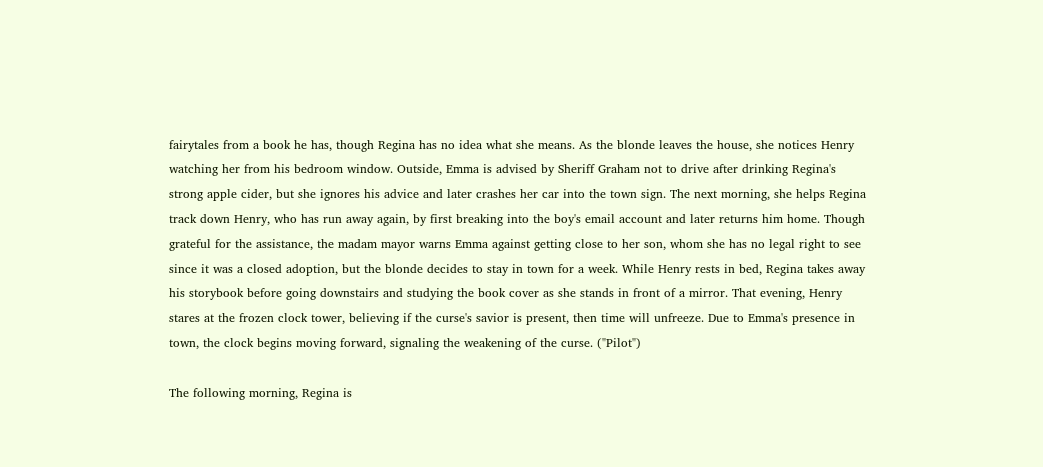fairytales from a book he has, though Regina has no idea what she means. As the blonde leaves the house, she notices Henry watching her from his bedroom window. Outside, Emma is advised by Sheriff Graham not to drive after drinking Regina's strong apple cider, but she ignores his advice and later crashes her car into the town sign. The next morning, she helps Regina track down Henry, who has run away again, by first breaking into the boy's email account and later returns him home. Though grateful for the assistance, the madam mayor warns Emma against getting close to her son, whom she has no legal right to see since it was a closed adoption, but the blonde decides to stay in town for a week. While Henry rests in bed, Regina takes away his storybook before going downstairs and studying the book cover as she stands in front of a mirror. That evening, Henry stares at the frozen clock tower, believing if the curse's savior is present, then time will unfreeze. Due to Emma's presence in town, the clock begins moving forward, signaling the weakening of the curse. ("Pilot")

The following morning, Regina is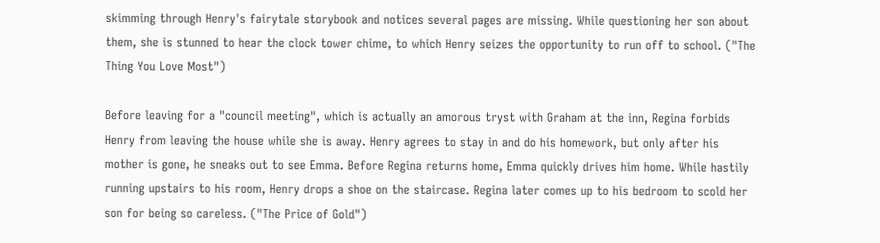skimming through Henry's fairytale storybook and notices several pages are missing. While questioning her son about them, she is stunned to hear the clock tower chime, to which Henry seizes the opportunity to run off to school. ("The Thing You Love Most")

Before leaving for a "council meeting", which is actually an amorous tryst with Graham at the inn, Regina forbids Henry from leaving the house while she is away. Henry agrees to stay in and do his homework, but only after his mother is gone, he sneaks out to see Emma. Before Regina returns home, Emma quickly drives him home. While hastily running upstairs to his room, Henry drops a shoe on the staircase. Regina later comes up to his bedroom to scold her son for being so careless. ("The Price of Gold")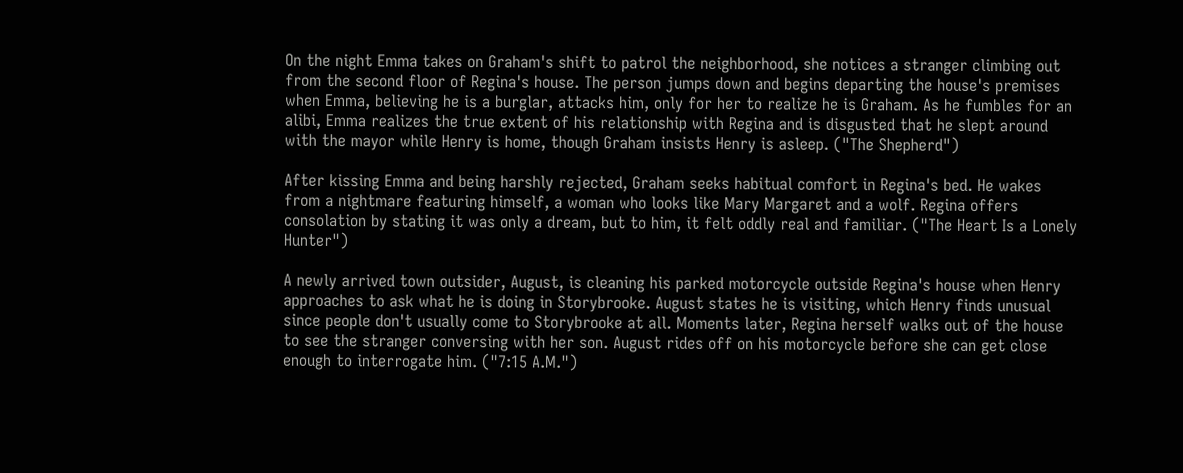On the night Emma takes on Graham's shift to patrol the neighborhood, she notices a stranger climbing out from the second floor of Regina's house. The person jumps down and begins departing the house's premises when Emma, believing he is a burglar, attacks him, only for her to realize he is Graham. As he fumbles for an alibi, Emma realizes the true extent of his relationship with Regina and is disgusted that he slept around with the mayor while Henry is home, though Graham insists Henry is asleep. ("The Shepherd")

After kissing Emma and being harshly rejected, Graham seeks habitual comfort in Regina's bed. He wakes from a nightmare featuring himself, a woman who looks like Mary Margaret and a wolf. Regina offers consolation by stating it was only a dream, but to him, it felt oddly real and familiar. ("The Heart Is a Lonely Hunter")

A newly arrived town outsider, August, is cleaning his parked motorcycle outside Regina's house when Henry approaches to ask what he is doing in Storybrooke. August states he is visiting, which Henry finds unusual since people don't usually come to Storybrooke at all. Moments later, Regina herself walks out of the house to see the stranger conversing with her son. August rides off on his motorcycle before she can get close enough to interrogate him. ("7:15 A.M.")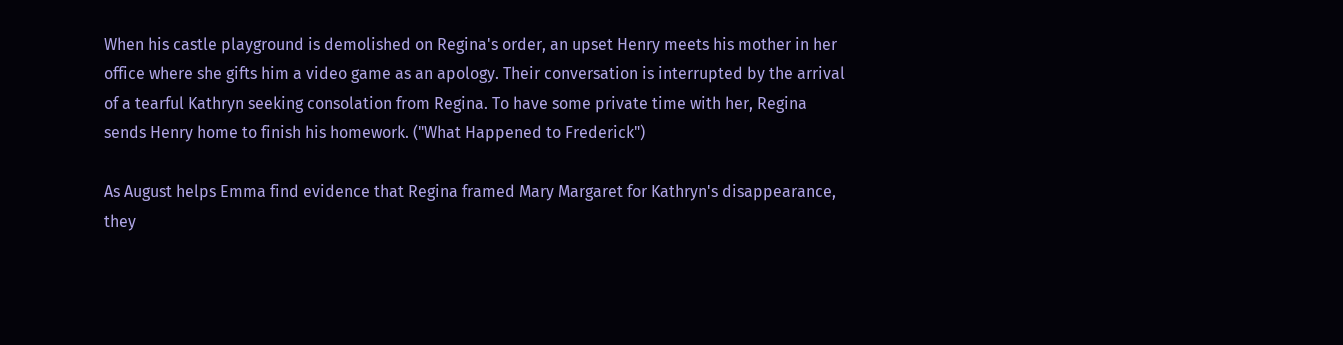When his castle playground is demolished on Regina's order, an upset Henry meets his mother in her office where she gifts him a video game as an apology. Their conversation is interrupted by the arrival of a tearful Kathryn seeking consolation from Regina. To have some private time with her, Regina sends Henry home to finish his homework. ("What Happened to Frederick")

As August helps Emma find evidence that Regina framed Mary Margaret for Kathryn's disappearance, they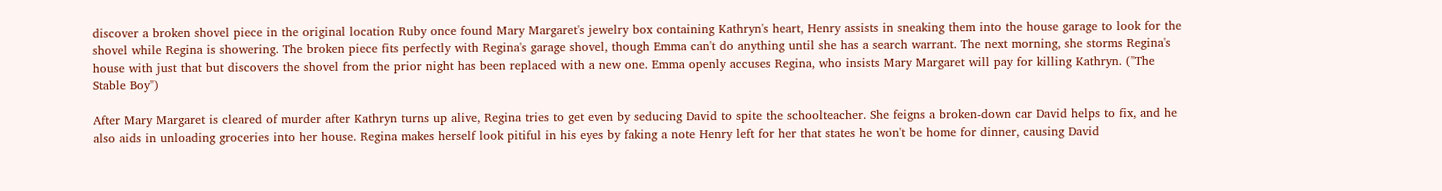discover a broken shovel piece in the original location Ruby once found Mary Margaret's jewelry box containing Kathryn's heart, Henry assists in sneaking them into the house garage to look for the shovel while Regina is showering. The broken piece fits perfectly with Regina's garage shovel, though Emma can't do anything until she has a search warrant. The next morning, she storms Regina's house with just that but discovers the shovel from the prior night has been replaced with a new one. Emma openly accuses Regina, who insists Mary Margaret will pay for killing Kathryn. ("The Stable Boy")

After Mary Margaret is cleared of murder after Kathryn turns up alive, Regina tries to get even by seducing David to spite the schoolteacher. She feigns a broken-down car David helps to fix, and he also aids in unloading groceries into her house. Regina makes herself look pitiful in his eyes by faking a note Henry left for her that states he won't be home for dinner, causing David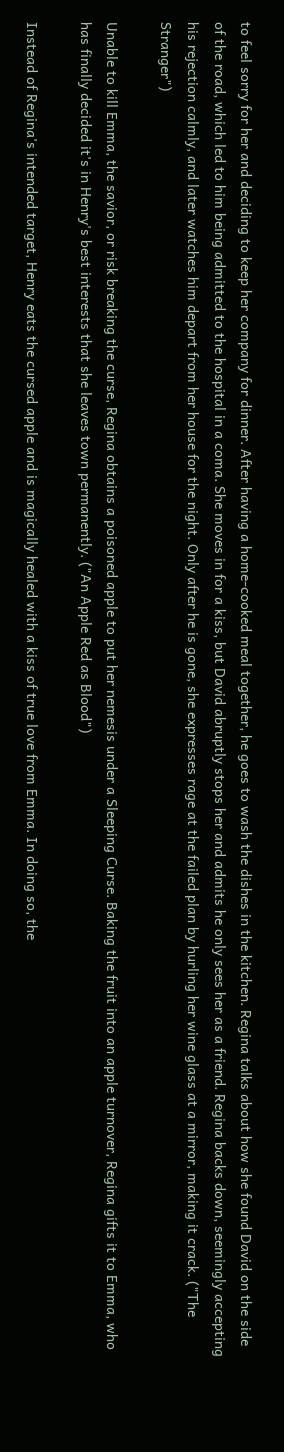to feel sorry for her and deciding to keep her company for dinner. After having a home-cooked meal together, he goes to wash the dishes in the kitchen. Regina talks about how she found David on the side of the road, which led to him being admitted to the hospital in a coma. She moves in for a kiss, but David abruptly stops her and admits he only sees her as a friend. Regina backs down, seemingly accepting his rejection calmly, and later watches him depart from her house for the night. Only after he is gone, she expresses rage at the failed plan by hurling her wine glass at a mirror, making it crack. ("The Stranger")

Unable to kill Emma, the savior, or risk breaking the curse, Regina obtains a poisoned apple to put her nemesis under a Sleeping Curse. Baking the fruit into an apple turnover, Regina gifts it to Emma, who has finally decided it's in Henry's best interests that she leaves town permanently. ("An Apple Red as Blood")

Instead of Regina's intended target, Henry eats the cursed apple and is magically healed with a kiss of true love from Emma. In doing so, the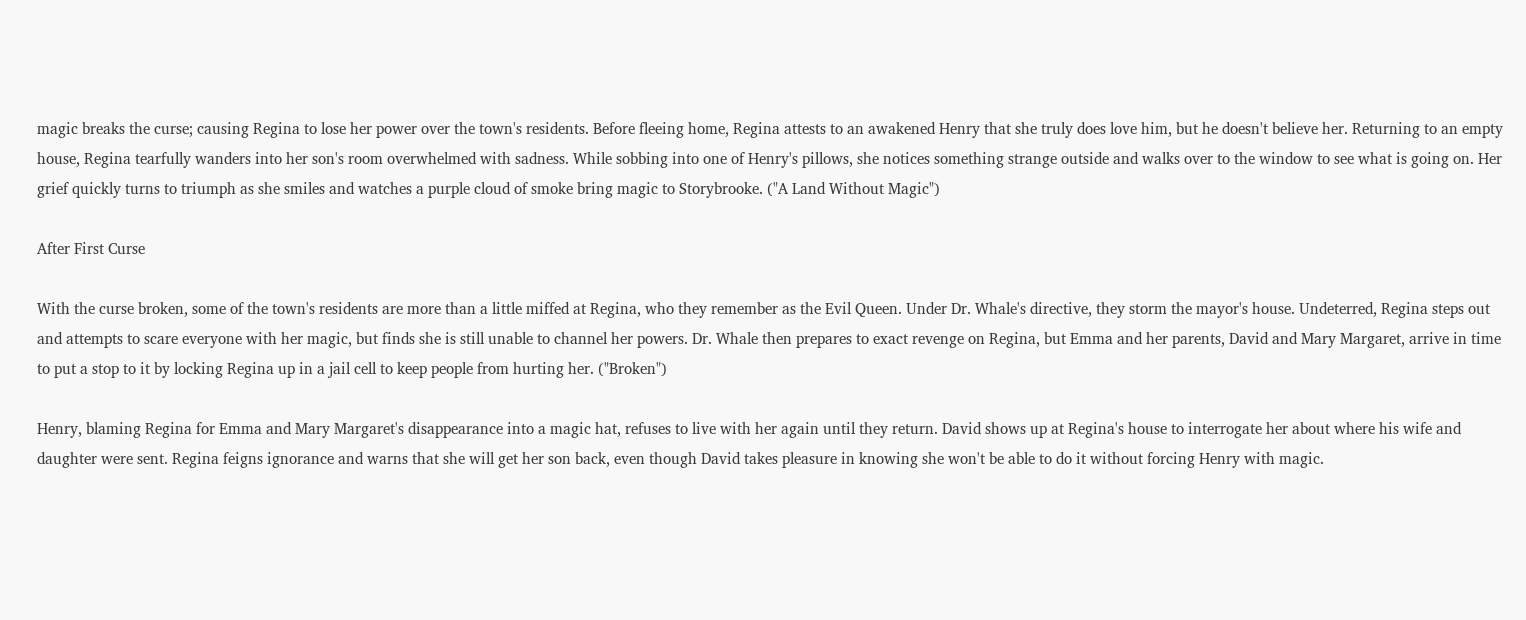magic breaks the curse; causing Regina to lose her power over the town's residents. Before fleeing home, Regina attests to an awakened Henry that she truly does love him, but he doesn't believe her. Returning to an empty house, Regina tearfully wanders into her son's room overwhelmed with sadness. While sobbing into one of Henry's pillows, she notices something strange outside and walks over to the window to see what is going on. Her grief quickly turns to triumph as she smiles and watches a purple cloud of smoke bring magic to Storybrooke. ("A Land Without Magic")

After First Curse

With the curse broken, some of the town's residents are more than a little miffed at Regina, who they remember as the Evil Queen. Under Dr. Whale's directive, they storm the mayor's house. Undeterred, Regina steps out and attempts to scare everyone with her magic, but finds she is still unable to channel her powers. Dr. Whale then prepares to exact revenge on Regina, but Emma and her parents, David and Mary Margaret, arrive in time to put a stop to it by locking Regina up in a jail cell to keep people from hurting her. ("Broken")

Henry, blaming Regina for Emma and Mary Margaret's disappearance into a magic hat, refuses to live with her again until they return. David shows up at Regina's house to interrogate her about where his wife and daughter were sent. Regina feigns ignorance and warns that she will get her son back, even though David takes pleasure in knowing she won't be able to do it without forcing Henry with magic.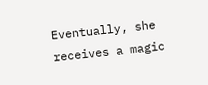Eventually, she receives a magic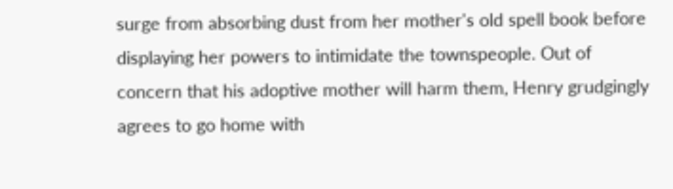surge from absorbing dust from her mother's old spell book before displaying her powers to intimidate the townspeople. Out of concern that his adoptive mother will harm them, Henry grudgingly agrees to go home with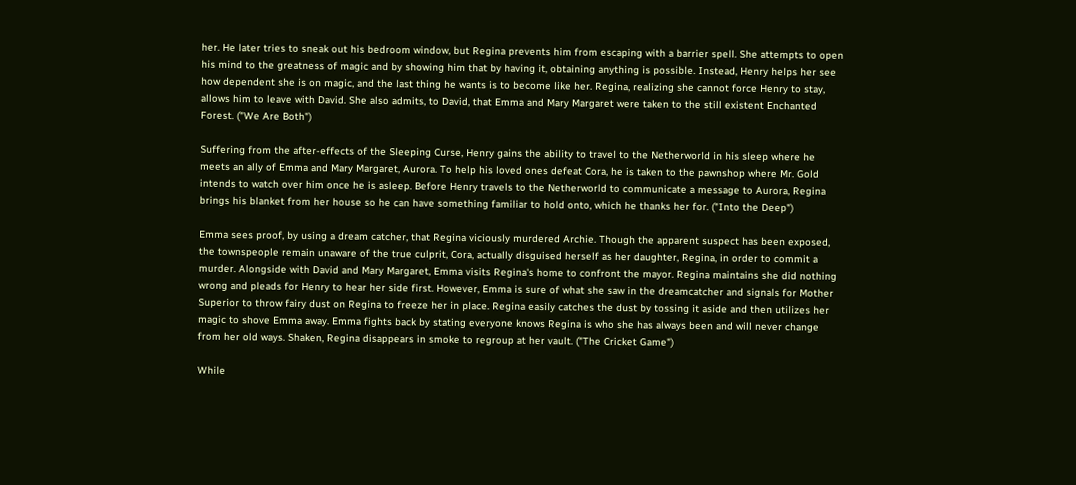her. He later tries to sneak out his bedroom window, but Regina prevents him from escaping with a barrier spell. She attempts to open his mind to the greatness of magic and by showing him that by having it, obtaining anything is possible. Instead, Henry helps her see how dependent she is on magic, and the last thing he wants is to become like her. Regina, realizing she cannot force Henry to stay, allows him to leave with David. She also admits, to David, that Emma and Mary Margaret were taken to the still existent Enchanted Forest. ("We Are Both")

Suffering from the after-effects of the Sleeping Curse, Henry gains the ability to travel to the Netherworld in his sleep where he meets an ally of Emma and Mary Margaret, Aurora. To help his loved ones defeat Cora, he is taken to the pawnshop where Mr. Gold intends to watch over him once he is asleep. Before Henry travels to the Netherworld to communicate a message to Aurora, Regina brings his blanket from her house so he can have something familiar to hold onto, which he thanks her for. ("Into the Deep")

Emma sees proof, by using a dream catcher, that Regina viciously murdered Archie. Though the apparent suspect has been exposed, the townspeople remain unaware of the true culprit, Cora, actually disguised herself as her daughter, Regina, in order to commit a murder. Alongside with David and Mary Margaret, Emma visits Regina's home to confront the mayor. Regina maintains she did nothing wrong and pleads for Henry to hear her side first. However, Emma is sure of what she saw in the dreamcatcher and signals for Mother Superior to throw fairy dust on Regina to freeze her in place. Regina easily catches the dust by tossing it aside and then utilizes her magic to shove Emma away. Emma fights back by stating everyone knows Regina is who she has always been and will never change from her old ways. Shaken, Regina disappears in smoke to regroup at her vault. ("The Cricket Game")

While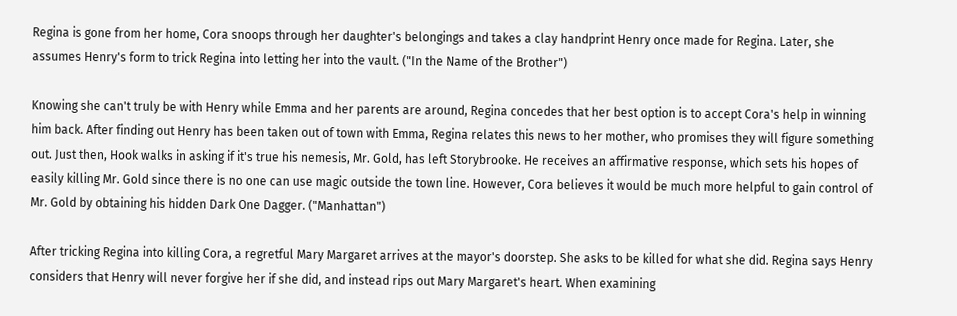Regina is gone from her home, Cora snoops through her daughter's belongings and takes a clay handprint Henry once made for Regina. Later, she assumes Henry's form to trick Regina into letting her into the vault. ("In the Name of the Brother")

Knowing she can't truly be with Henry while Emma and her parents are around, Regina concedes that her best option is to accept Cora's help in winning him back. After finding out Henry has been taken out of town with Emma, Regina relates this news to her mother, who promises they will figure something out. Just then, Hook walks in asking if it's true his nemesis, Mr. Gold, has left Storybrooke. He receives an affirmative response, which sets his hopes of easily killing Mr. Gold since there is no one can use magic outside the town line. However, Cora believes it would be much more helpful to gain control of Mr. Gold by obtaining his hidden Dark One Dagger. ("Manhattan")

After tricking Regina into killing Cora, a regretful Mary Margaret arrives at the mayor's doorstep. She asks to be killed for what she did. Regina says Henry considers that Henry will never forgive her if she did, and instead rips out Mary Margaret's heart. When examining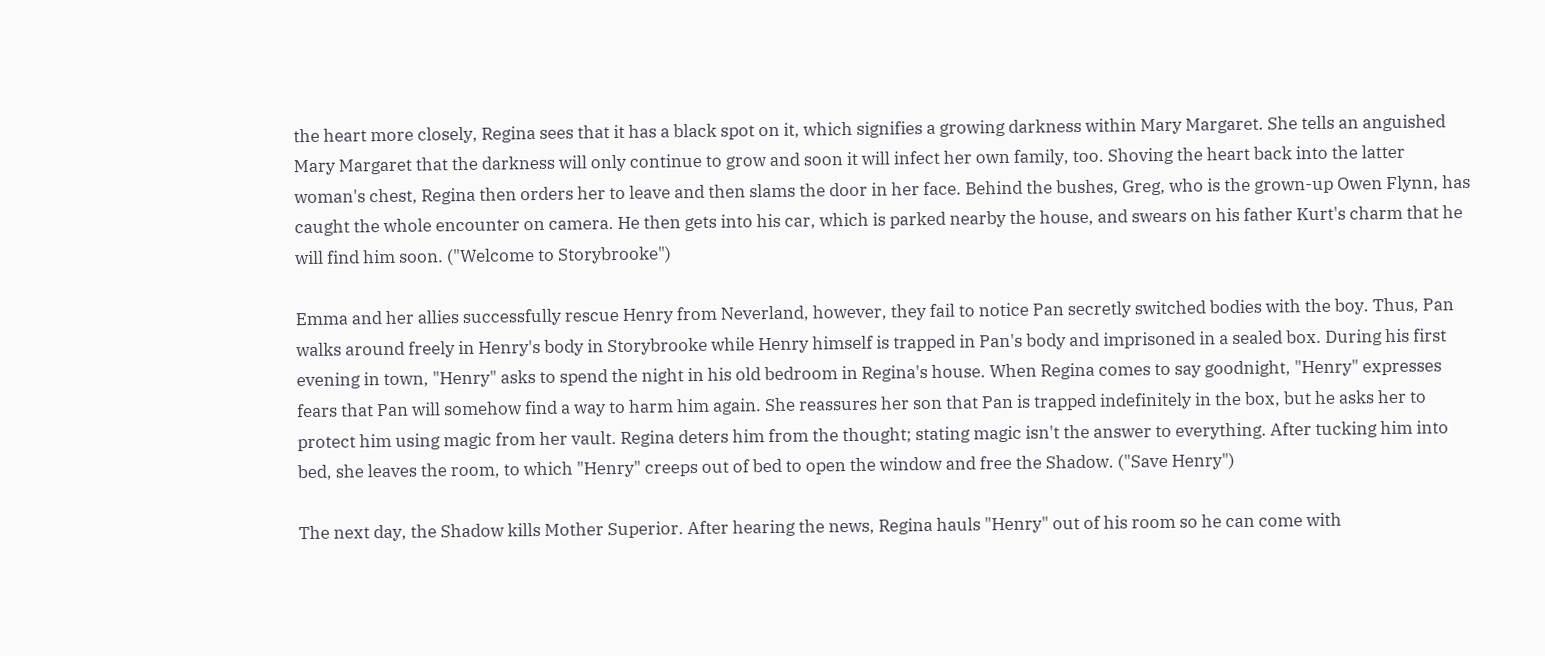the heart more closely, Regina sees that it has a black spot on it, which signifies a growing darkness within Mary Margaret. She tells an anguished Mary Margaret that the darkness will only continue to grow and soon it will infect her own family, too. Shoving the heart back into the latter woman's chest, Regina then orders her to leave and then slams the door in her face. Behind the bushes, Greg, who is the grown-up Owen Flynn, has caught the whole encounter on camera. He then gets into his car, which is parked nearby the house, and swears on his father Kurt's charm that he will find him soon. ("Welcome to Storybrooke")

Emma and her allies successfully rescue Henry from Neverland, however, they fail to notice Pan secretly switched bodies with the boy. Thus, Pan walks around freely in Henry's body in Storybrooke while Henry himself is trapped in Pan's body and imprisoned in a sealed box. During his first evening in town, "Henry" asks to spend the night in his old bedroom in Regina's house. When Regina comes to say goodnight, "Henry" expresses fears that Pan will somehow find a way to harm him again. She reassures her son that Pan is trapped indefinitely in the box, but he asks her to protect him using magic from her vault. Regina deters him from the thought; stating magic isn't the answer to everything. After tucking him into bed, she leaves the room, to which "Henry" creeps out of bed to open the window and free the Shadow. ("Save Henry")

The next day, the Shadow kills Mother Superior. After hearing the news, Regina hauls "Henry" out of his room so he can come with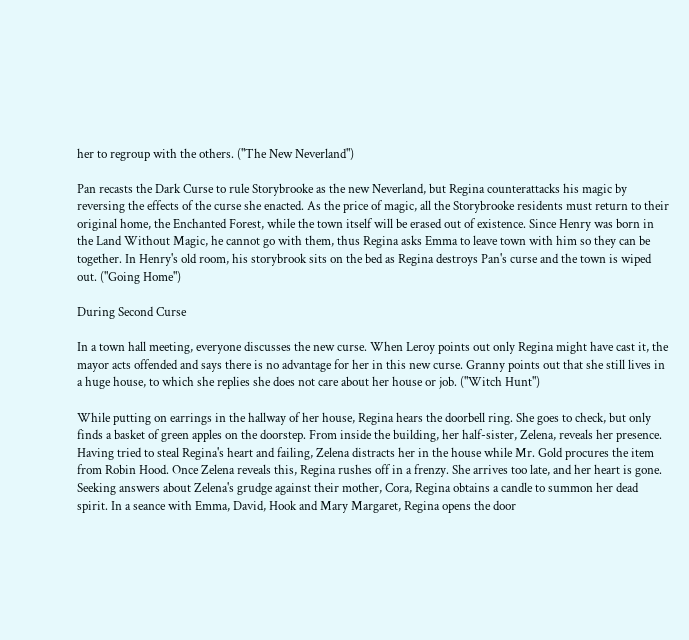her to regroup with the others. ("The New Neverland")

Pan recasts the Dark Curse to rule Storybrooke as the new Neverland, but Regina counterattacks his magic by reversing the effects of the curse she enacted. As the price of magic, all the Storybrooke residents must return to their original home, the Enchanted Forest, while the town itself will be erased out of existence. Since Henry was born in the Land Without Magic, he cannot go with them, thus Regina asks Emma to leave town with him so they can be together. In Henry's old room, his storybrook sits on the bed as Regina destroys Pan's curse and the town is wiped out. ("Going Home")

During Second Curse

In a town hall meeting, everyone discusses the new curse. When Leroy points out only Regina might have cast it, the mayor acts offended and says there is no advantage for her in this new curse. Granny points out that she still lives in a huge house, to which she replies she does not care about her house or job. ("Witch Hunt")

While putting on earrings in the hallway of her house, Regina hears the doorbell ring. She goes to check, but only finds a basket of green apples on the doorstep. From inside the building, her half-sister, Zelena, reveals her presence. Having tried to steal Regina's heart and failing, Zelena distracts her in the house while Mr. Gold procures the item from Robin Hood. Once Zelena reveals this, Regina rushes off in a frenzy. She arrives too late, and her heart is gone. Seeking answers about Zelena's grudge against their mother, Cora, Regina obtains a candle to summon her dead spirit. In a seance with Emma, David, Hook and Mary Margaret, Regina opens the door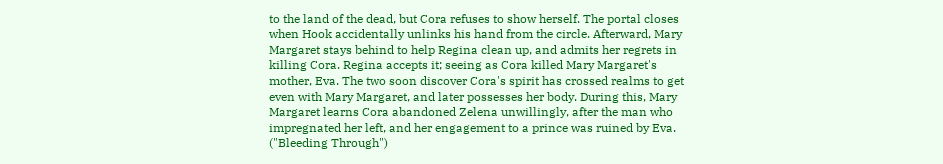to the land of the dead, but Cora refuses to show herself. The portal closes when Hook accidentally unlinks his hand from the circle. Afterward, Mary Margaret stays behind to help Regina clean up, and admits her regrets in killing Cora. Regina accepts it; seeing as Cora killed Mary Margaret's mother, Eva. The two soon discover Cora's spirit has crossed realms to get even with Mary Margaret, and later possesses her body. During this, Mary Margaret learns Cora abandoned Zelena unwillingly, after the man who impregnated her left, and her engagement to a prince was ruined by Eva. ("Bleeding Through")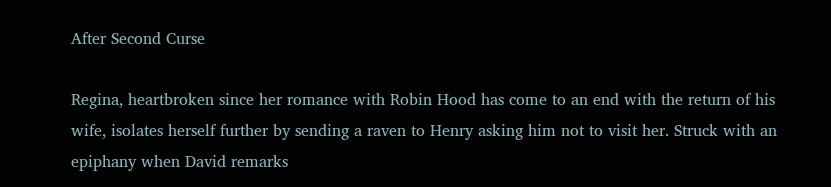After Second Curse

Regina, heartbroken since her romance with Robin Hood has come to an end with the return of his wife, isolates herself further by sending a raven to Henry asking him not to visit her. Struck with an epiphany when David remarks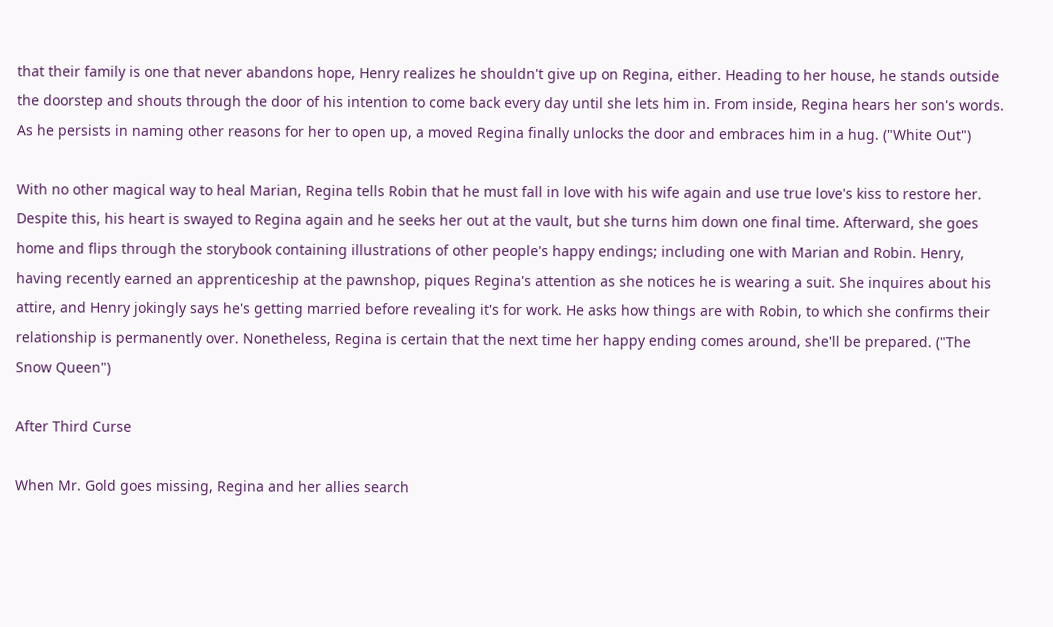that their family is one that never abandons hope, Henry realizes he shouldn't give up on Regina, either. Heading to her house, he stands outside the doorstep and shouts through the door of his intention to come back every day until she lets him in. From inside, Regina hears her son's words. As he persists in naming other reasons for her to open up, a moved Regina finally unlocks the door and embraces him in a hug. ("White Out")

With no other magical way to heal Marian, Regina tells Robin that he must fall in love with his wife again and use true love's kiss to restore her. Despite this, his heart is swayed to Regina again and he seeks her out at the vault, but she turns him down one final time. Afterward, she goes home and flips through the storybook containing illustrations of other people's happy endings; including one with Marian and Robin. Henry, having recently earned an apprenticeship at the pawnshop, piques Regina's attention as she notices he is wearing a suit. She inquires about his attire, and Henry jokingly says he's getting married before revealing it's for work. He asks how things are with Robin, to which she confirms their relationship is permanently over. Nonetheless, Regina is certain that the next time her happy ending comes around, she'll be prepared. ("The Snow Queen")

After Third Curse

When Mr. Gold goes missing, Regina and her allies search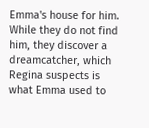Emma's house for him. While they do not find him, they discover a dreamcatcher, which Regina suspects is what Emma used to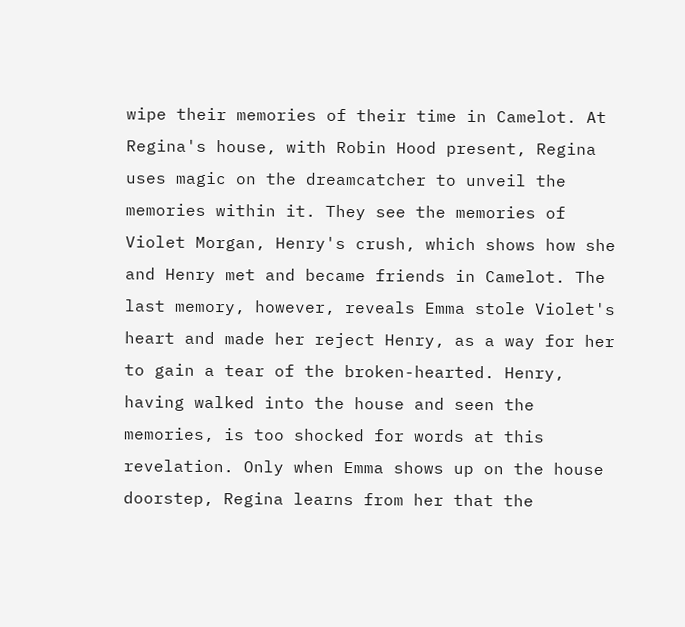wipe their memories of their time in Camelot. At Regina's house, with Robin Hood present, Regina uses magic on the dreamcatcher to unveil the memories within it. They see the memories of Violet Morgan, Henry's crush, which shows how she and Henry met and became friends in Camelot. The last memory, however, reveals Emma stole Violet's heart and made her reject Henry, as a way for her to gain a tear of the broken-hearted. Henry, having walked into the house and seen the memories, is too shocked for words at this revelation. Only when Emma shows up on the house doorstep, Regina learns from her that the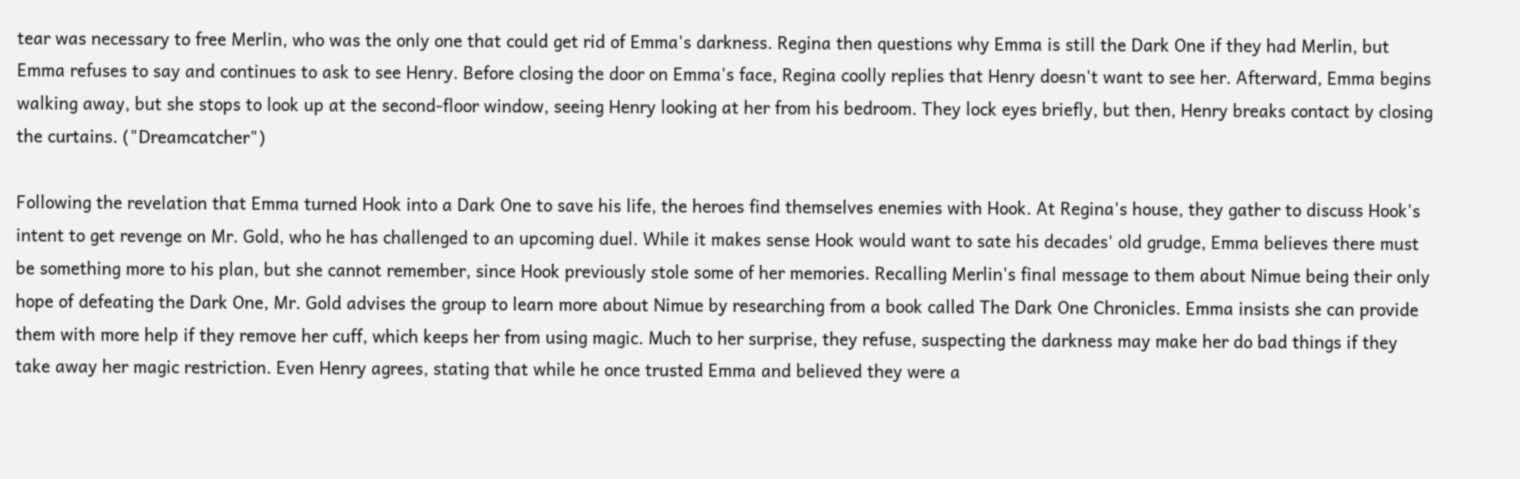tear was necessary to free Merlin, who was the only one that could get rid of Emma's darkness. Regina then questions why Emma is still the Dark One if they had Merlin, but Emma refuses to say and continues to ask to see Henry. Before closing the door on Emma's face, Regina coolly replies that Henry doesn't want to see her. Afterward, Emma begins walking away, but she stops to look up at the second-floor window, seeing Henry looking at her from his bedroom. They lock eyes briefly, but then, Henry breaks contact by closing the curtains. ("Dreamcatcher")

Following the revelation that Emma turned Hook into a Dark One to save his life, the heroes find themselves enemies with Hook. At Regina's house, they gather to discuss Hook's intent to get revenge on Mr. Gold, who he has challenged to an upcoming duel. While it makes sense Hook would want to sate his decades' old grudge, Emma believes there must be something more to his plan, but she cannot remember, since Hook previously stole some of her memories. Recalling Merlin's final message to them about Nimue being their only hope of defeating the Dark One, Mr. Gold advises the group to learn more about Nimue by researching from a book called The Dark One Chronicles. Emma insists she can provide them with more help if they remove her cuff, which keeps her from using magic. Much to her surprise, they refuse, suspecting the darkness may make her do bad things if they take away her magic restriction. Even Henry agrees, stating that while he once trusted Emma and believed they were a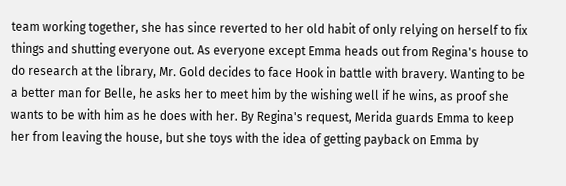team working together, she has since reverted to her old habit of only relying on herself to fix things and shutting everyone out. As everyone except Emma heads out from Regina's house to do research at the library, Mr. Gold decides to face Hook in battle with bravery. Wanting to be a better man for Belle, he asks her to meet him by the wishing well if he wins, as proof she wants to be with him as he does with her. By Regina's request, Merida guards Emma to keep her from leaving the house, but she toys with the idea of getting payback on Emma by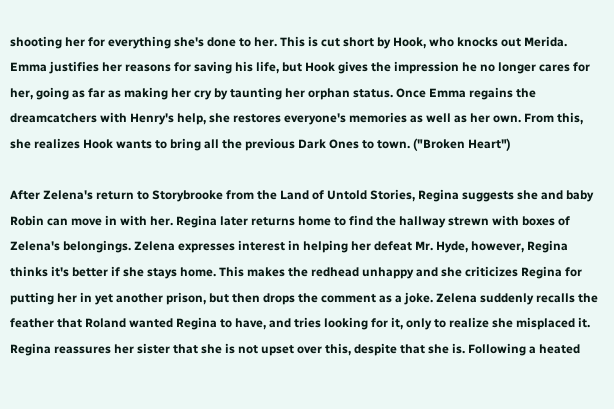shooting her for everything she's done to her. This is cut short by Hook, who knocks out Merida. Emma justifies her reasons for saving his life, but Hook gives the impression he no longer cares for her, going as far as making her cry by taunting her orphan status. Once Emma regains the dreamcatchers with Henry's help, she restores everyone's memories as well as her own. From this, she realizes Hook wants to bring all the previous Dark Ones to town. ("Broken Heart")

After Zelena's return to Storybrooke from the Land of Untold Stories, Regina suggests she and baby Robin can move in with her. Regina later returns home to find the hallway strewn with boxes of Zelena's belongings. Zelena expresses interest in helping her defeat Mr. Hyde, however, Regina thinks it's better if she stays home. This makes the redhead unhappy and she criticizes Regina for putting her in yet another prison, but then drops the comment as a joke. Zelena suddenly recalls the feather that Roland wanted Regina to have, and tries looking for it, only to realize she misplaced it. Regina reassures her sister that she is not upset over this, despite that she is. Following a heated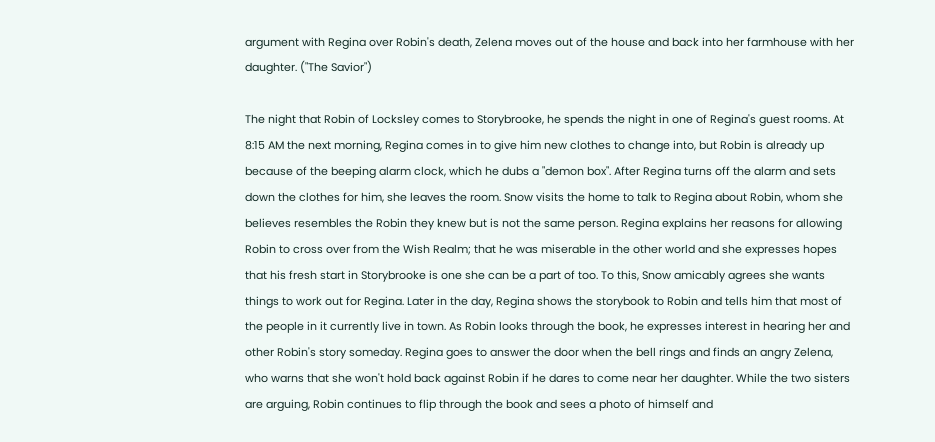argument with Regina over Robin's death, Zelena moves out of the house and back into her farmhouse with her daughter. ("The Savior")

The night that Robin of Locksley comes to Storybrooke, he spends the night in one of Regina's guest rooms. At 8:15 AM the next morning, Regina comes in to give him new clothes to change into, but Robin is already up because of the beeping alarm clock, which he dubs a "demon box". After Regina turns off the alarm and sets down the clothes for him, she leaves the room. Snow visits the home to talk to Regina about Robin, whom she believes resembles the Robin they knew but is not the same person. Regina explains her reasons for allowing Robin to cross over from the Wish Realm; that he was miserable in the other world and she expresses hopes that his fresh start in Storybrooke is one she can be a part of too. To this, Snow amicably agrees she wants things to work out for Regina. Later in the day, Regina shows the storybook to Robin and tells him that most of the people in it currently live in town. As Robin looks through the book, he expresses interest in hearing her and other Robin's story someday. Regina goes to answer the door when the bell rings and finds an angry Zelena, who warns that she won't hold back against Robin if he dares to come near her daughter. While the two sisters are arguing, Robin continues to flip through the book and sees a photo of himself and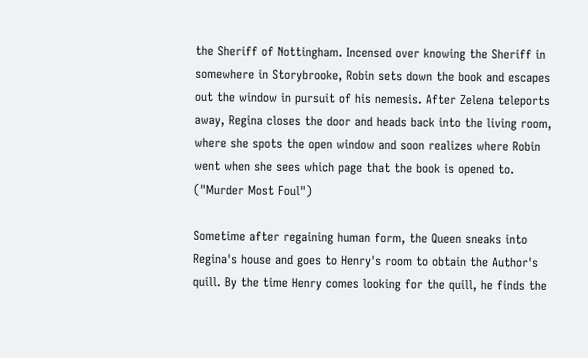the Sheriff of Nottingham. Incensed over knowing the Sheriff in somewhere in Storybrooke, Robin sets down the book and escapes out the window in pursuit of his nemesis. After Zelena teleports away, Regina closes the door and heads back into the living room, where she spots the open window and soon realizes where Robin went when she sees which page that the book is opened to. ("Murder Most Foul")

Sometime after regaining human form, the Queen sneaks into Regina's house and goes to Henry's room to obtain the Author's quill. By the time Henry comes looking for the quill, he finds the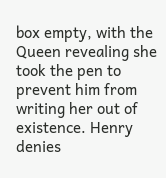box empty, with the Queen revealing she took the pen to prevent him from writing her out of existence. Henry denies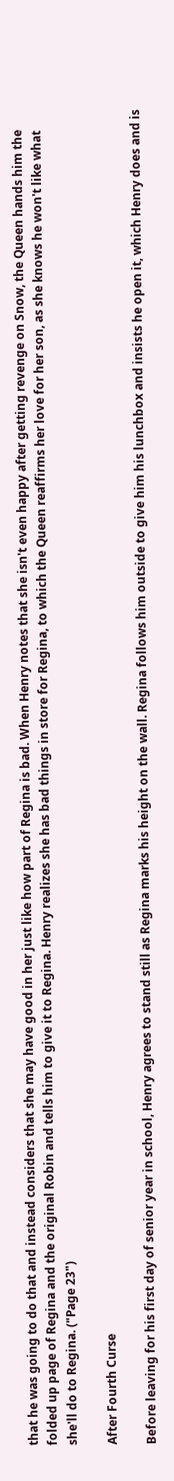that he was going to do that and instead considers that she may have good in her just like how part of Regina is bad. When Henry notes that she isn't even happy after getting revenge on Snow, the Queen hands him the folded up page of Regina and the original Robin and tells him to give it to Regina. Henry realizes she has bad things in store for Regina, to which the Queen reaffirms her love for her son, as she knows he won't like what she'll do to Regina. ("Page 23")

After Fourth Curse

Before leaving for his first day of senior year in school, Henry agrees to stand still as Regina marks his height on the wall. Regina follows him outside to give him his lunchbox and insists he open it, which Henry does and is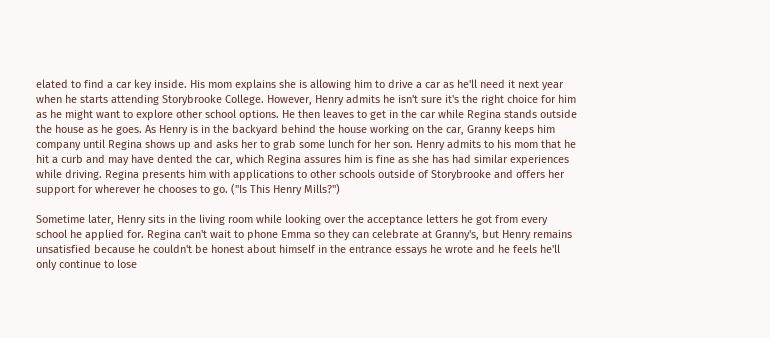elated to find a car key inside. His mom explains she is allowing him to drive a car as he'll need it next year when he starts attending Storybrooke College. However, Henry admits he isn't sure it's the right choice for him as he might want to explore other school options. He then leaves to get in the car while Regina stands outside the house as he goes. As Henry is in the backyard behind the house working on the car, Granny keeps him company until Regina shows up and asks her to grab some lunch for her son. Henry admits to his mom that he hit a curb and may have dented the car, which Regina assures him is fine as she has had similar experiences while driving. Regina presents him with applications to other schools outside of Storybrooke and offers her support for wherever he chooses to go. ("Is This Henry Mills?")

Sometime later, Henry sits in the living room while looking over the acceptance letters he got from every school he applied for. Regina can't wait to phone Emma so they can celebrate at Granny's, but Henry remains unsatisfied because he couldn't be honest about himself in the entrance essays he wrote and he feels he'll only continue to lose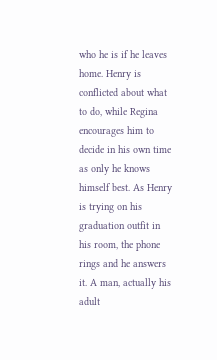who he is if he leaves home. Henry is conflicted about what to do, while Regina encourages him to decide in his own time as only he knows himself best. As Henry is trying on his graduation outfit in his room, the phone rings and he answers it. A man, actually his adult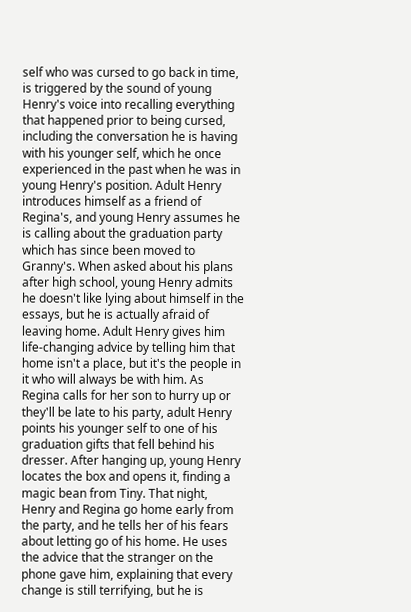self who was cursed to go back in time, is triggered by the sound of young Henry's voice into recalling everything that happened prior to being cursed, including the conversation he is having with his younger self, which he once experienced in the past when he was in young Henry's position. Adult Henry introduces himself as a friend of Regina's, and young Henry assumes he is calling about the graduation party which has since been moved to Granny's. When asked about his plans after high school, young Henry admits he doesn't like lying about himself in the essays, but he is actually afraid of leaving home. Adult Henry gives him life-changing advice by telling him that home isn't a place, but it's the people in it who will always be with him. As Regina calls for her son to hurry up or they'll be late to his party, adult Henry points his younger self to one of his graduation gifts that fell behind his dresser. After hanging up, young Henry locates the box and opens it, finding a magic bean from Tiny. That night, Henry and Regina go home early from the party, and he tells her of his fears about letting go of his home. He uses the advice that the stranger on the phone gave him, explaining that every change is still terrifying, but he is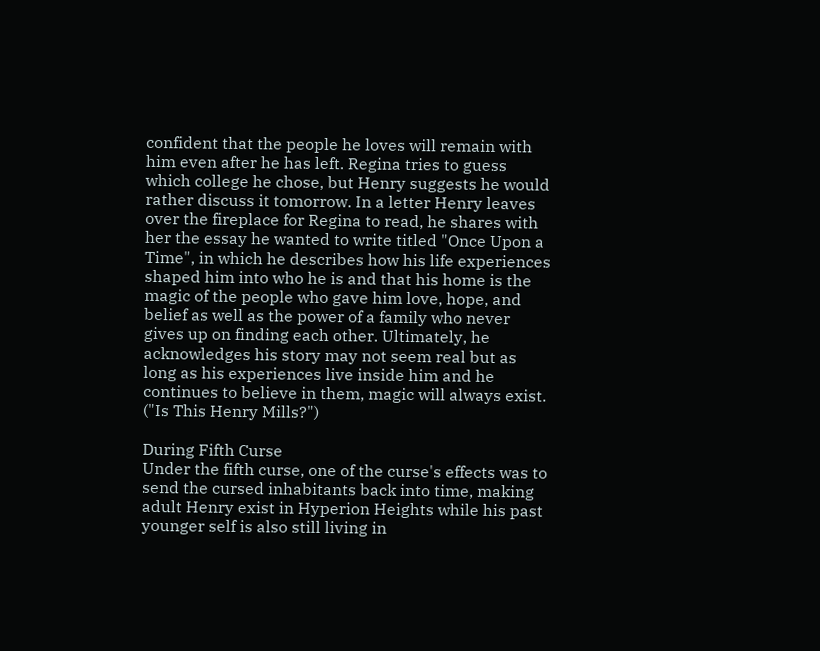confident that the people he loves will remain with him even after he has left. Regina tries to guess which college he chose, but Henry suggests he would rather discuss it tomorrow. In a letter Henry leaves over the fireplace for Regina to read, he shares with her the essay he wanted to write titled "Once Upon a Time", in which he describes how his life experiences shaped him into who he is and that his home is the magic of the people who gave him love, hope, and belief as well as the power of a family who never gives up on finding each other. Ultimately, he acknowledges his story may not seem real but as long as his experiences live inside him and he continues to believe in them, magic will always exist. ("Is This Henry Mills?")

During Fifth Curse
Under the fifth curse, one of the curse's effects was to send the cursed inhabitants back into time, making adult Henry exist in Hyperion Heights while his past younger self is also still living in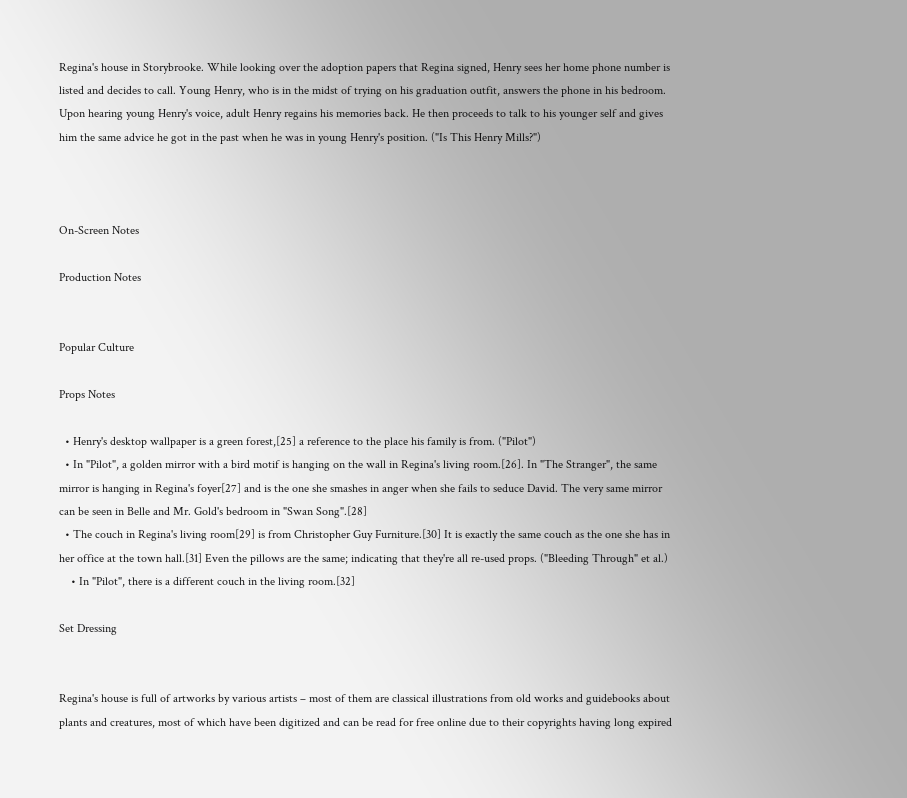Regina's house in Storybrooke. While looking over the adoption papers that Regina signed, Henry sees her home phone number is listed and decides to call. Young Henry, who is in the midst of trying on his graduation outfit, answers the phone in his bedroom. Upon hearing young Henry's voice, adult Henry regains his memories back. He then proceeds to talk to his younger self and gives him the same advice he got in the past when he was in young Henry's position. ("Is This Henry Mills?")



On-Screen Notes

Production Notes


Popular Culture

Props Notes

  • Henry's desktop wallpaper is a green forest,[25] a reference to the place his family is from. ("Pilot")
  • In "Pilot", a golden mirror with a bird motif is hanging on the wall in Regina's living room.[26]. In "The Stranger", the same mirror is hanging in Regina's foyer[27] and is the one she smashes in anger when she fails to seduce David. The very same mirror can be seen in Belle and Mr. Gold's bedroom in "Swan Song".[28]
  • The couch in Regina's living room[29] is from Christopher Guy Furniture.[30] It is exactly the same couch as the one she has in her office at the town hall.[31] Even the pillows are the same; indicating that they're all re-used props. ("Bleeding Through" et al.)
    • In "Pilot", there is a different couch in the living room.[32]

Set Dressing


Regina's house is full of artworks by various artists – most of them are classical illustrations from old works and guidebooks about plants and creatures, most of which have been digitized and can be read for free online due to their copyrights having long expired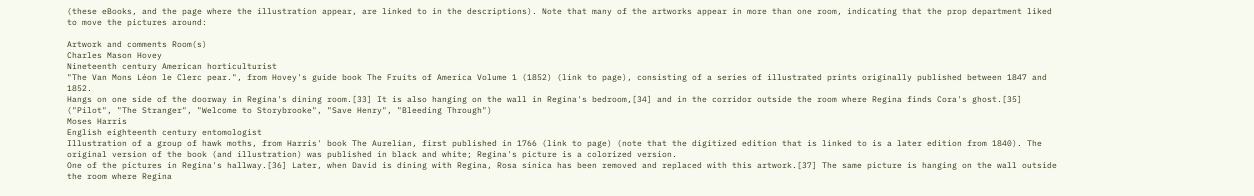(these eBooks, and the page where the illustration appear, are linked to in the descriptions). Note that many of the artworks appear in more than one room, indicating that the prop department liked to move the pictures around:

Artwork and comments Room(s)
Charles Mason Hovey
Nineteenth century American horticulturist
"The Van Mons Léon le Clerc pear.", from Hovey's guide book The Fruits of America Volume 1 (1852) (link to page), consisting of a series of illustrated prints originally published between 1847 and 1852.
Hangs on one side of the doorway in Regina's dining room.[33] It is also hanging on the wall in Regina's bedroom,[34] and in the corridor outside the room where Regina finds Cora's ghost.[35] ("Pilot", "The Stranger", "Welcome to Storybrooke", "Save Henry", "Bleeding Through")
Moses Harris
English eighteenth century entomologist
Illustration of a group of hawk moths, from Harris' book The Aurelian, first published in 1766 (link to page) (note that the digitized edition that is linked to is a later edition from 1840). The original version of the book (and illustration) was published in black and white; Regina's picture is a colorized version.
One of the pictures in Regina's hallway.[36] Later, when David is dining with Regina, Rosa sinica has been removed and replaced with this artwork.[37] The same picture is hanging on the wall outside the room where Regina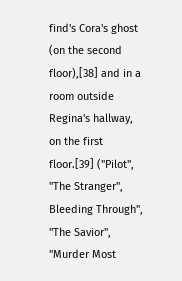find's Cora's ghost (on the second floor),[38] and in a room outside Regina's hallway, on the first floor.[39] ("Pilot", "The Stranger", Bleeding Through", "The Savior", "Murder Most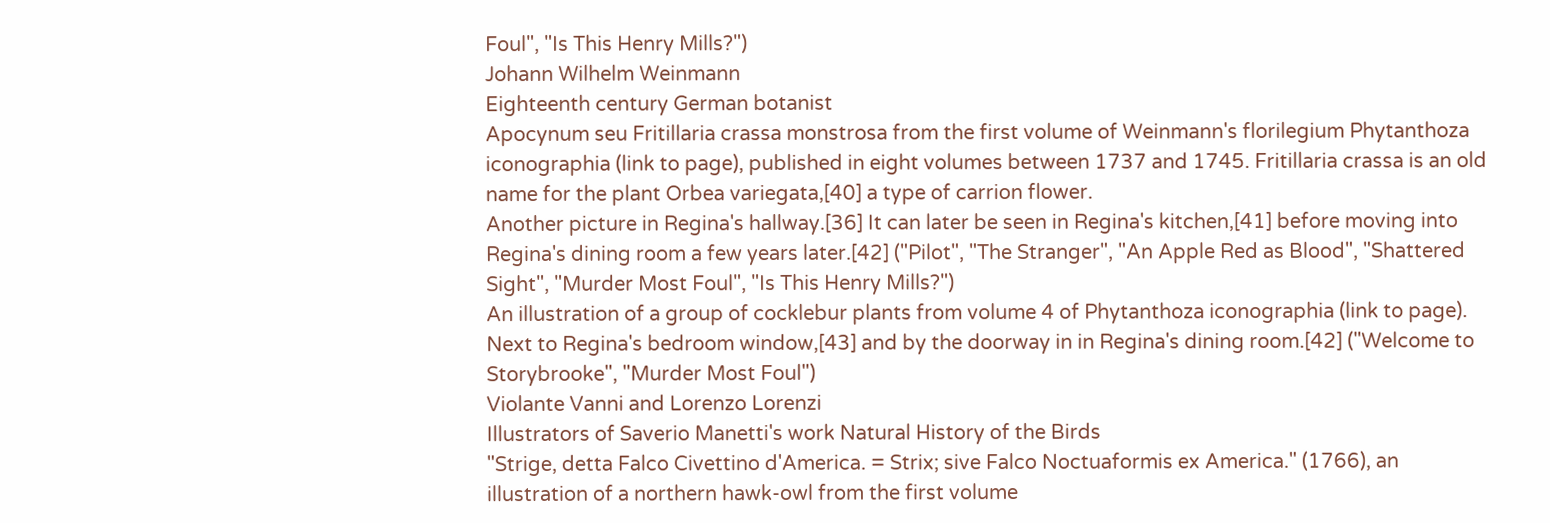Foul", "Is This Henry Mills?")
Johann Wilhelm Weinmann
Eighteenth century German botanist
Apocynum seu Fritillaria crassa monstrosa from the first volume of Weinmann's florilegium Phytanthoza iconographia (link to page), published in eight volumes between 1737 and 1745. Fritillaria crassa is an old name for the plant Orbea variegata,[40] a type of carrion flower.
Another picture in Regina's hallway.[36] It can later be seen in Regina's kitchen,[41] before moving into Regina's dining room a few years later.[42] ("Pilot", "The Stranger", "An Apple Red as Blood", "Shattered Sight", "Murder Most Foul", "Is This Henry Mills?")
An illustration of a group of cocklebur plants from volume 4 of Phytanthoza iconographia (link to page).
Next to Regina's bedroom window,[43] and by the doorway in in Regina's dining room.[42] ("Welcome to Storybrooke", "Murder Most Foul")
Violante Vanni and Lorenzo Lorenzi
Illustrators of Saverio Manetti's work Natural History of the Birds
"Strige, detta Falco Civettino d'America. = Strix; sive Falco Noctuaformis ex America." (1766), an illustration of a northern hawk-owl from the first volume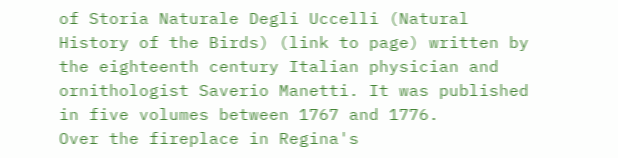of Storia Naturale Degli Uccelli (Natural History of the Birds) (link to page) written by the eighteenth century Italian physician and ornithologist Saverio Manetti. It was published in five volumes between 1767 and 1776.
Over the fireplace in Regina's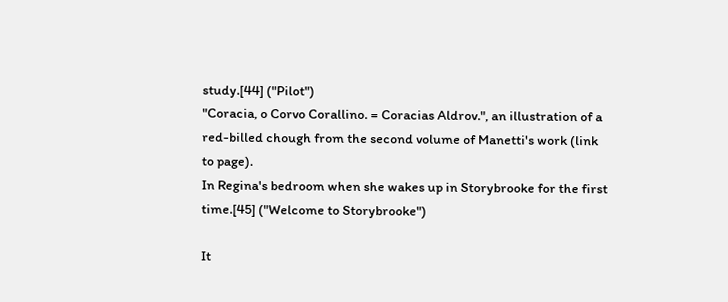study.[44] ("Pilot")
"Coracia, o Corvo Corallino. = Coracias Aldrov.", an illustration of a red-billed chough from the second volume of Manetti's work (link to page).
In Regina's bedroom when she wakes up in Storybrooke for the first time.[45] ("Welcome to Storybrooke")

It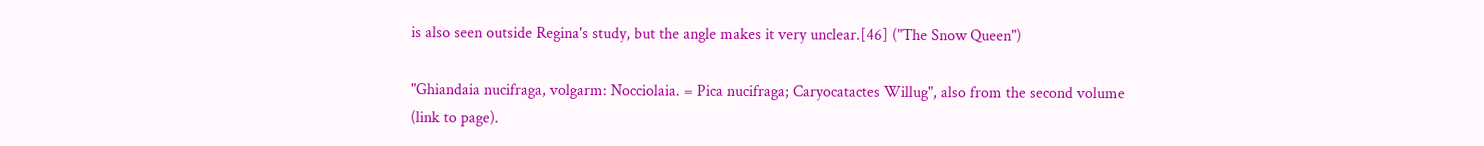is also seen outside Regina's study, but the angle makes it very unclear.[46] ("The Snow Queen")

"Ghiandaia nucifraga, volgarm: Nocciolaia. = Pica nucifraga; Caryocatactes Willug", also from the second volume (link to page).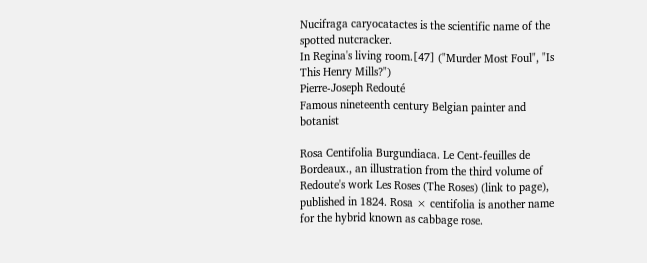Nucifraga caryocatactes is the scientific name of the spotted nutcracker.
In Regina's living room.[47] ("Murder Most Foul", "Is This Henry Mills?")
Pierre-Joseph Redouté
Famous nineteenth century Belgian painter and botanist

Rosa Centifolia Burgundiaca. Le Cent-feuilles de Bordeaux., an illustration from the third volume of Redoute's work Les Roses (The Roses) (link to page), published in 1824. Rosa × centifolia is another name for the hybrid known as cabbage rose.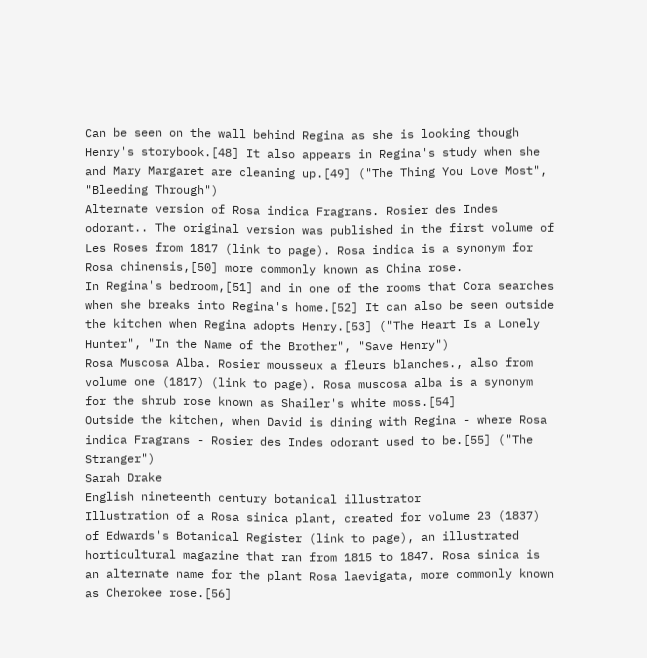Can be seen on the wall behind Regina as she is looking though Henry's storybook.[48] It also appears in Regina's study when she and Mary Margaret are cleaning up.[49] ("The Thing You Love Most", "Bleeding Through")
Alternate version of Rosa indica Fragrans. Rosier des Indes odorant.. The original version was published in the first volume of Les Roses from 1817 (link to page). Rosa indica is a synonym for Rosa chinensis,[50] more commonly known as China rose.
In Regina's bedroom,[51] and in one of the rooms that Cora searches when she breaks into Regina's home.[52] It can also be seen outside the kitchen when Regina adopts Henry.[53] ("The Heart Is a Lonely Hunter", "In the Name of the Brother", "Save Henry")
Rosa Muscosa Alba. Rosier mousseux a fleurs blanches., also from volume one (1817) (link to page). Rosa muscosa alba is a synonym for the shrub rose known as Shailer's white moss.[54]
Outside the kitchen, when David is dining with Regina - where Rosa indica Fragrans - Rosier des Indes odorant used to be.[55] ("The Stranger")
Sarah Drake
English nineteenth century botanical illustrator
Illustration of a Rosa sinica plant, created for volume 23 (1837) of Edwards's Botanical Register (link to page), an illustrated horticultural magazine that ran from 1815 to 1847. Rosa sinica is an alternate name for the plant Rosa laevigata, more commonly known as Cherokee rose.[56]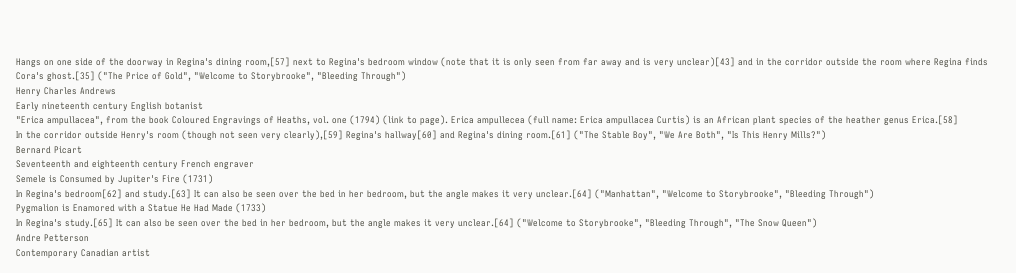Hangs on one side of the doorway in Regina's dining room,[57] next to Regina's bedroom window (note that it is only seen from far away and is very unclear)[43] and in the corridor outside the room where Regina finds Cora's ghost.[35] ("The Price of Gold", "Welcome to Storybrooke", "Bleeding Through")
Henry Charles Andrews
Early nineteenth century English botanist
"Erica ampullacea", from the book Coloured Engravings of Heaths, vol. one (1794) (link to page). Erica ampullecea (full name: Erica ampullacea Curtis) is an African plant species of the heather genus Erica.[58]
In the corridor outside Henry's room (though not seen very clearly),[59] Regina's hallway[60] and Regina's dining room.[61] ("The Stable Boy", "We Are Both", "Is This Henry Mills?")
Bernard Picart
Seventeenth and eighteenth century French engraver
Semele is Consumed by Jupiter's Fire (1731)
In Regina's bedroom[62] and study.[63] It can also be seen over the bed in her bedroom, but the angle makes it very unclear.[64] ("Manhattan", "Welcome to Storybrooke", "Bleeding Through")
Pygmalion is Enamored with a Statue He Had Made (1733)
In Regina's study.[65] It can also be seen over the bed in her bedroom, but the angle makes it very unclear.[64] ("Welcome to Storybrooke", "Bleeding Through", "The Snow Queen")
Andre Petterson
Contemporary Canadian artist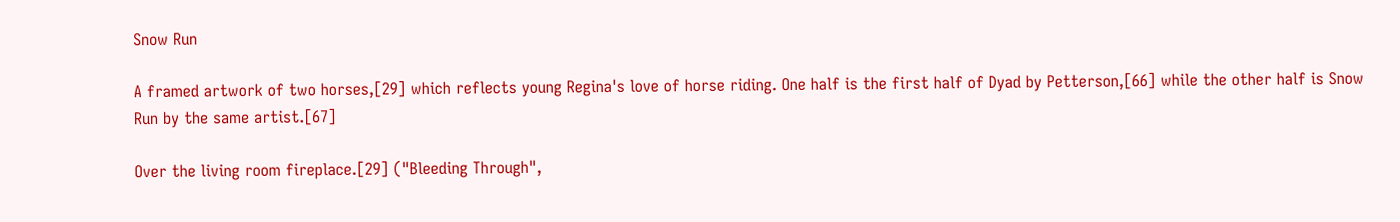Snow Run

A framed artwork of two horses,[29] which reflects young Regina's love of horse riding. One half is the first half of Dyad by Petterson,[66] while the other half is Snow Run by the same artist.[67]

Over the living room fireplace.[29] ("Bleeding Through",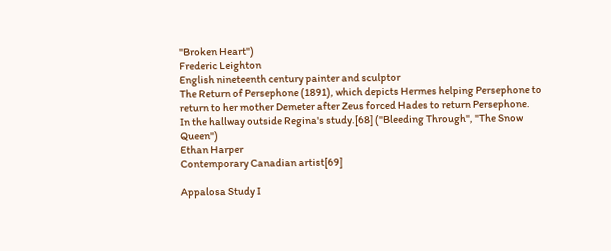"Broken Heart")
Frederic Leighton
English nineteenth century painter and sculptor
The Return of Persephone (1891), which depicts Hermes helping Persephone to return to her mother Demeter after Zeus forced Hades to return Persephone.
In the hallway outside Regina's study.[68] ("Bleeding Through", "The Snow Queen")
Ethan Harper
Contemporary Canadian artist[69]

Appalosa Study I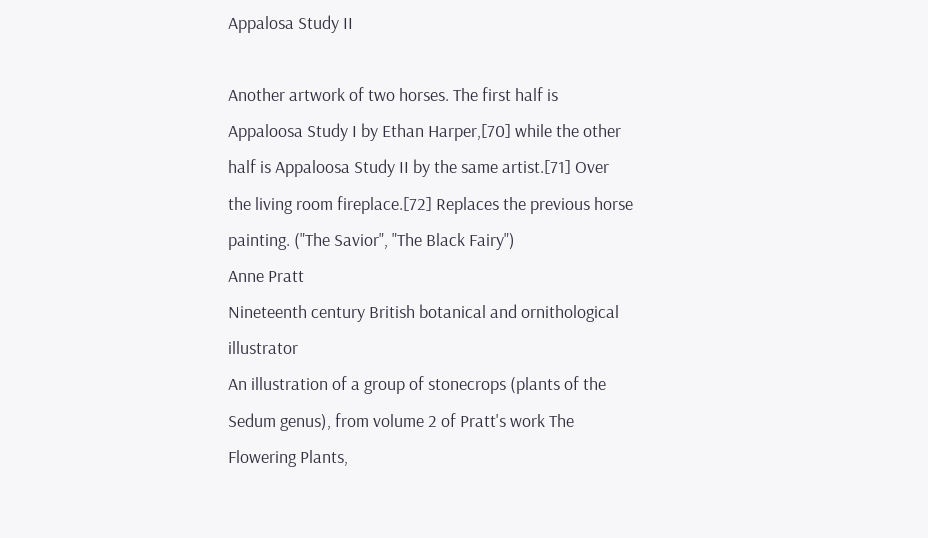Appalosa Study II

Another artwork of two horses. The first half is Appaloosa Study I by Ethan Harper,[70] while the other half is Appaloosa Study II by the same artist.[71] Over the living room fireplace.[72] Replaces the previous horse painting. ("The Savior", "The Black Fairy")
Anne Pratt
Nineteenth century British botanical and ornithological illustrator
An illustration of a group of stonecrops (plants of the Sedum genus), from volume 2 of Pratt's work The Flowering Plants,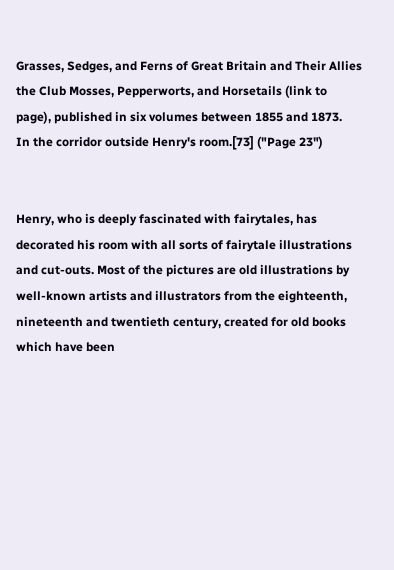Grasses, Sedges, and Ferns of Great Britain and Their Allies the Club Mosses, Pepperworts, and Horsetails (link to page), published in six volumes between 1855 and 1873.
In the corridor outside Henry's room.[73] ("Page 23")


Henry, who is deeply fascinated with fairytales, has decorated his room with all sorts of fairytale illustrations and cut-outs. Most of the pictures are old illustrations by well-known artists and illustrators from the eighteenth, nineteenth and twentieth century, created for old books which have been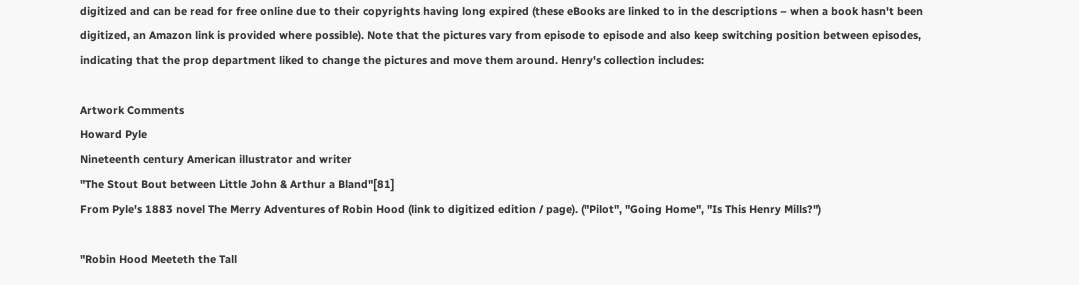digitized and can be read for free online due to their copyrights having long expired (these eBooks are linked to in the descriptions – when a book hasn't been digitized, an Amazon link is provided where possible). Note that the pictures vary from episode to episode and also keep switching position between episodes, indicating that the prop department liked to change the pictures and move them around. Henry's collection includes:

Artwork Comments
Howard Pyle
Nineteenth century American illustrator and writer
"The Stout Bout between Little John & Arthur a Bland"[81]
From Pyle's 1883 novel The Merry Adventures of Robin Hood (link to digitized edition / page). ("Pilot", "Going Home", "Is This Henry Mills?")

"Robin Hood Meeteth the Tall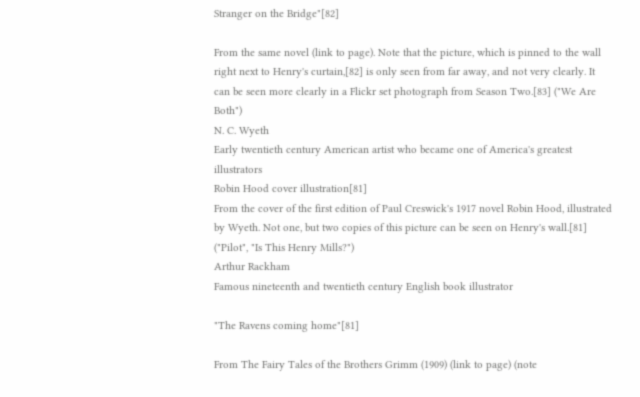Stranger on the Bridge"[82]

From the same novel (link to page). Note that the picture, which is pinned to the wall right next to Henry's curtain,[82] is only seen from far away, and not very clearly. It can be seen more clearly in a Flickr set photograph from Season Two.[83] ("We Are Both")
N. C. Wyeth
Early twentieth century American artist who became one of America's greatest illustrators
Robin Hood cover illustration[81]
From the cover of the first edition of Paul Creswick's 1917 novel Robin Hood, illustrated by Wyeth. Not one, but two copies of this picture can be seen on Henry's wall.[81] ("Pilot", "Is This Henry Mills?")
Arthur Rackham
Famous nineteenth and twentieth century English book illustrator

"The Ravens coming home"[81]

From The Fairy Tales of the Brothers Grimm (1909) (link to page) (note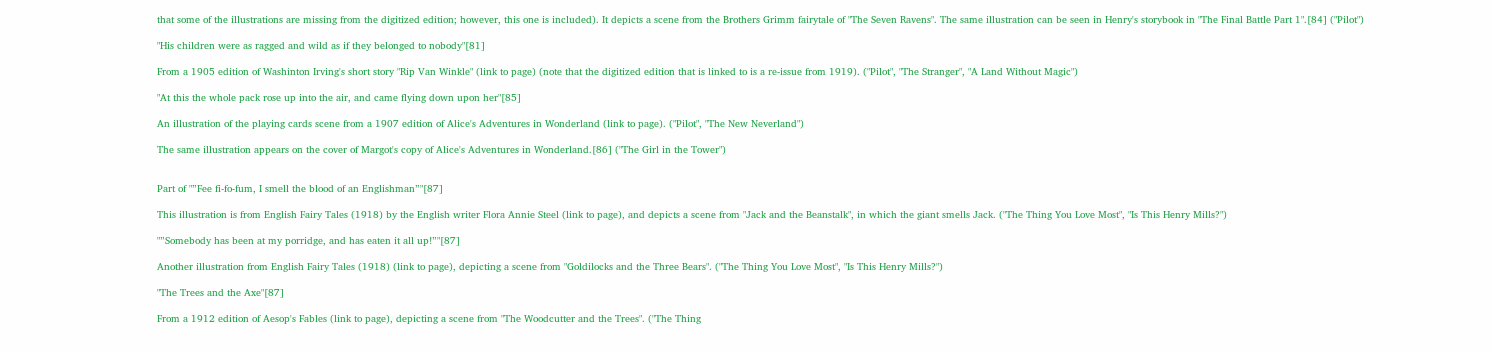that some of the illustrations are missing from the digitized edition; however, this one is included). It depicts a scene from the Brothers Grimm fairytale of "The Seven Ravens". The same illustration can be seen in Henry's storybook in "The Final Battle Part 1".[84] ("Pilot")

"His children were as ragged and wild as if they belonged to nobody"[81]

From a 1905 edition of Washinton Irving's short story "Rip Van Winkle" (link to page) (note that the digitized edition that is linked to is a re-issue from 1919). ("Pilot", "The Stranger", "A Land Without Magic")

"At this the whole pack rose up into the air, and came flying down upon her"[85]

An illustration of the playing cards scene from a 1907 edition of Alice's Adventures in Wonderland (link to page). ("Pilot", "The New Neverland")

The same illustration appears on the cover of Margot's copy of Alice's Adventures in Wonderland.[86] ("The Girl in the Tower")


Part of "”Fee fi-fo-fum, I smell the blood of an Englishman”"[87]

This illustration is from English Fairy Tales (1918) by the English writer Flora Annie Steel (link to page), and depicts a scene from "Jack and the Beanstalk", in which the giant smells Jack. ("The Thing You Love Most", "Is This Henry Mills?")

"”Somebody has been at my porridge, and has eaten it all up!”"[87]

Another illustration from English Fairy Tales (1918) (link to page), depicting a scene from "Goldilocks and the Three Bears". ("The Thing You Love Most", "Is This Henry Mills?")

"The Trees and the Axe"[87]

From a 1912 edition of Aesop's Fables (link to page), depicting a scene from "The Woodcutter and the Trees". ("The Thing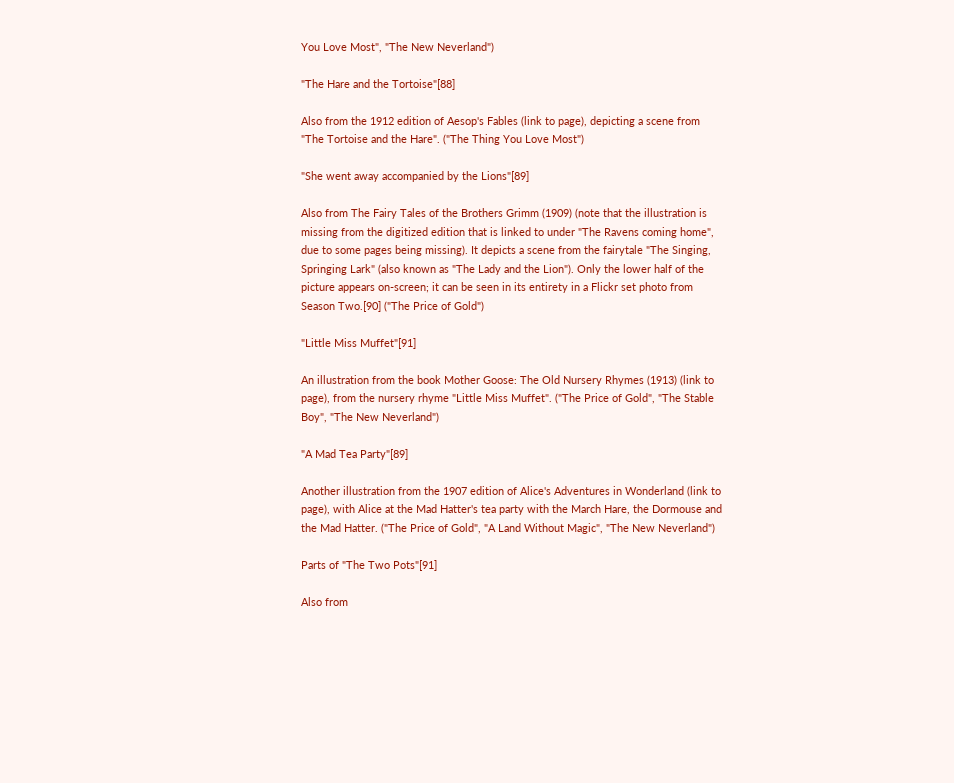You Love Most", "The New Neverland")

"The Hare and the Tortoise"[88]

Also from the 1912 edition of Aesop's Fables (link to page), depicting a scene from "The Tortoise and the Hare". ("The Thing You Love Most")

"She went away accompanied by the Lions"[89]

Also from The Fairy Tales of the Brothers Grimm (1909) (note that the illustration is missing from the digitized edition that is linked to under "The Ravens coming home", due to some pages being missing). It depicts a scene from the fairytale "The Singing, Springing Lark" (also known as "The Lady and the Lion"). Only the lower half of the picture appears on-screen; it can be seen in its entirety in a Flickr set photo from Season Two.[90] ("The Price of Gold")

"Little Miss Muffet"[91]

An illustration from the book Mother Goose: The Old Nursery Rhymes (1913) (link to page), from the nursery rhyme "Little Miss Muffet". ("The Price of Gold", "The Stable Boy", "The New Neverland")

"A Mad Tea Party"[89]

Another illustration from the 1907 edition of Alice's Adventures in Wonderland (link to page), with Alice at the Mad Hatter's tea party with the March Hare, the Dormouse and the Mad Hatter. ("The Price of Gold", "A Land Without Magic", "The New Neverland")

Parts of "The Two Pots"[91]

Also from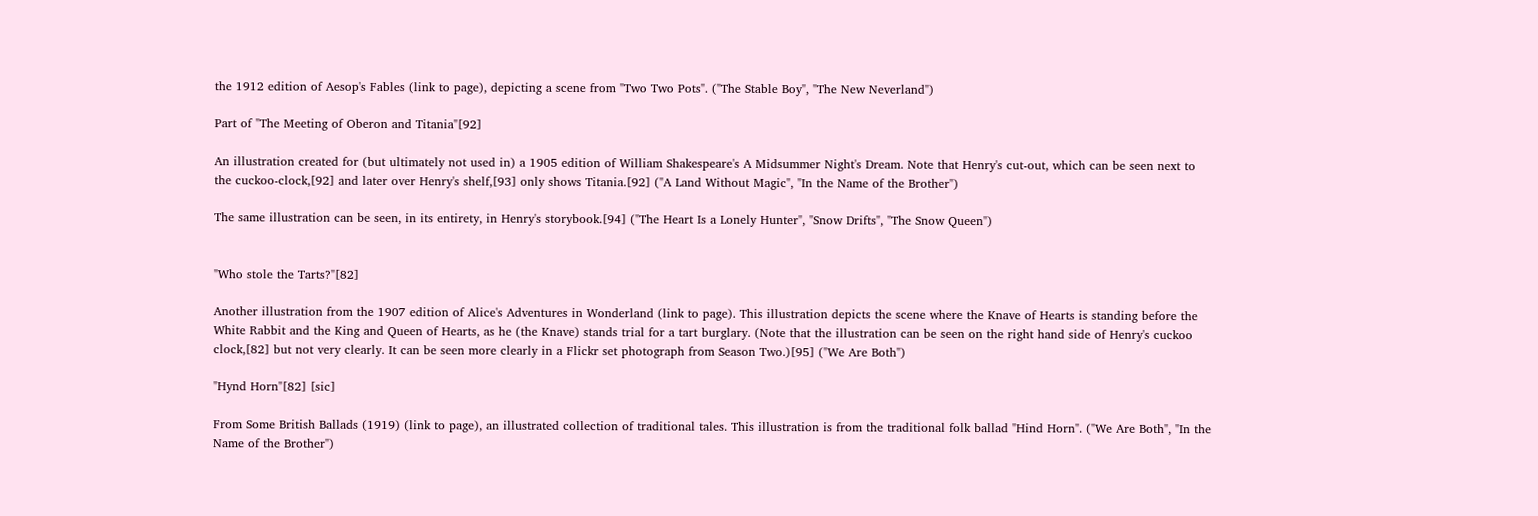the 1912 edition of Aesop's Fables (link to page), depicting a scene from "Two Two Pots". ("The Stable Boy", "The New Neverland")

Part of "The Meeting of Oberon and Titania"[92]

An illustration created for (but ultimately not used in) a 1905 edition of William Shakespeare's A Midsummer Night's Dream. Note that Henry's cut-out, which can be seen next to the cuckoo-clock,[92] and later over Henry's shelf,[93] only shows Titania.[92] ("A Land Without Magic", "In the Name of the Brother")

The same illustration can be seen, in its entirety, in Henry's storybook.[94] ("The Heart Is a Lonely Hunter", "Snow Drifts", "The Snow Queen")


"Who stole the Tarts?"[82]

Another illustration from the 1907 edition of Alice's Adventures in Wonderland (link to page). This illustration depicts the scene where the Knave of Hearts is standing before the White Rabbit and the King and Queen of Hearts, as he (the Knave) stands trial for a tart burglary. (Note that the illustration can be seen on the right hand side of Henry's cuckoo clock,[82] but not very clearly. It can be seen more clearly in a Flickr set photograph from Season Two.)[95] ("We Are Both")

"Hynd Horn"[82] [sic]

From Some British Ballads (1919) (link to page), an illustrated collection of traditional tales. This illustration is from the traditional folk ballad "Hind Horn". ("We Are Both", "In the Name of the Brother")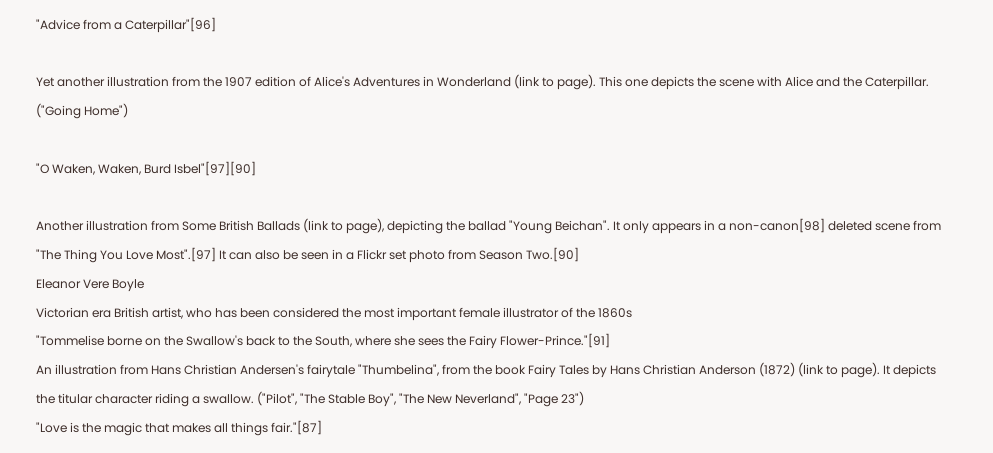"Advice from a Caterpillar"[96]

Yet another illustration from the 1907 edition of Alice's Adventures in Wonderland (link to page). This one depicts the scene with Alice and the Caterpillar. ("Going Home")

"O Waken, Waken, Burd Isbel"[97][90]

Another illustration from Some British Ballads (link to page), depicting the ballad "Young Beichan". It only appears in a non-canon[98] deleted scene from "The Thing You Love Most".[97] It can also be seen in a Flickr set photo from Season Two.[90]
Eleanor Vere Boyle
Victorian era British artist, who has been considered the most important female illustrator of the 1860s
"Tommelise borne on the Swallow's back to the South, where she sees the Fairy Flower-Prince."[91]
An illustration from Hans Christian Andersen's fairytale "Thumbelina", from the book Fairy Tales by Hans Christian Anderson (1872) (link to page). It depicts the titular character riding a swallow. ("Pilot", "The Stable Boy", "The New Neverland", "Page 23")
"Love is the magic that makes all things fair."[87]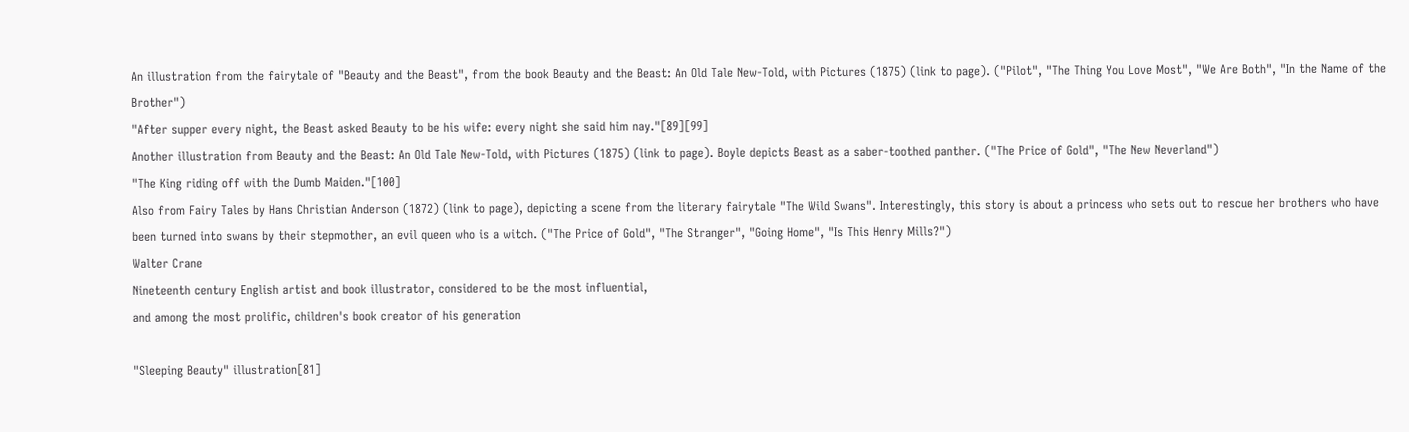An illustration from the fairytale of "Beauty and the Beast", from the book Beauty and the Beast: An Old Tale New-Told, with Pictures (1875) (link to page). ("Pilot", "The Thing You Love Most", "We Are Both", "In the Name of the Brother")
"After supper every night, the Beast asked Beauty to be his wife: every night she said him nay."[89][99]
Another illustration from Beauty and the Beast: An Old Tale New-Told, with Pictures (1875) (link to page). Boyle depicts Beast as a saber-toothed panther. ("The Price of Gold", "The New Neverland")
"The King riding off with the Dumb Maiden."[100]
Also from Fairy Tales by Hans Christian Anderson (1872) (link to page), depicting a scene from the literary fairytale "The Wild Swans". Interestingly, this story is about a princess who sets out to rescue her brothers who have been turned into swans by their stepmother, an evil queen who is a witch. ("The Price of Gold", "The Stranger", "Going Home", "Is This Henry Mills?")
Walter Crane
Nineteenth century English artist and book illustrator, considered to be the most influential,
and among the most prolific, children's book creator of his generation

"Sleeping Beauty" illustration[81]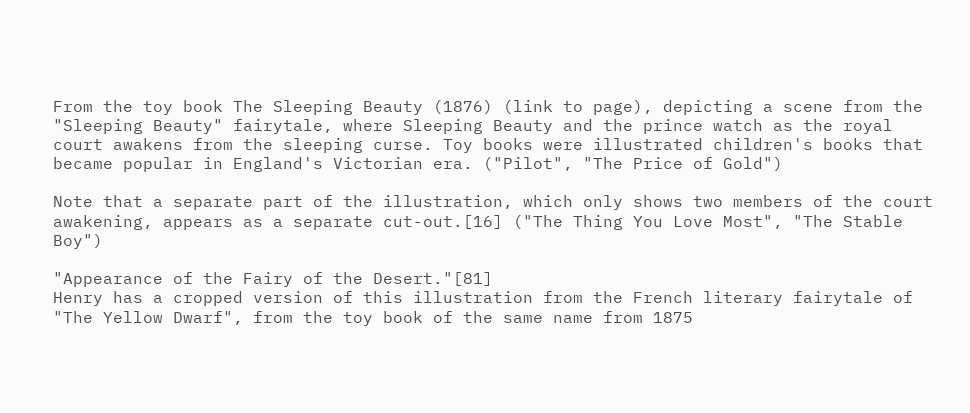From the toy book The Sleeping Beauty (1876) (link to page), depicting a scene from the "Sleeping Beauty" fairytale, where Sleeping Beauty and the prince watch as the royal court awakens from the sleeping curse. Toy books were illustrated children's books that became popular in England's Victorian era. ("Pilot", "The Price of Gold")

Note that a separate part of the illustration, which only shows two members of the court awakening, appears as a separate cut-out.[16] ("The Thing You Love Most", "The Stable Boy")

"Appearance of the Fairy of the Desert."[81]
Henry has a cropped version of this illustration from the French literary fairytale of "The Yellow Dwarf", from the toy book of the same name from 1875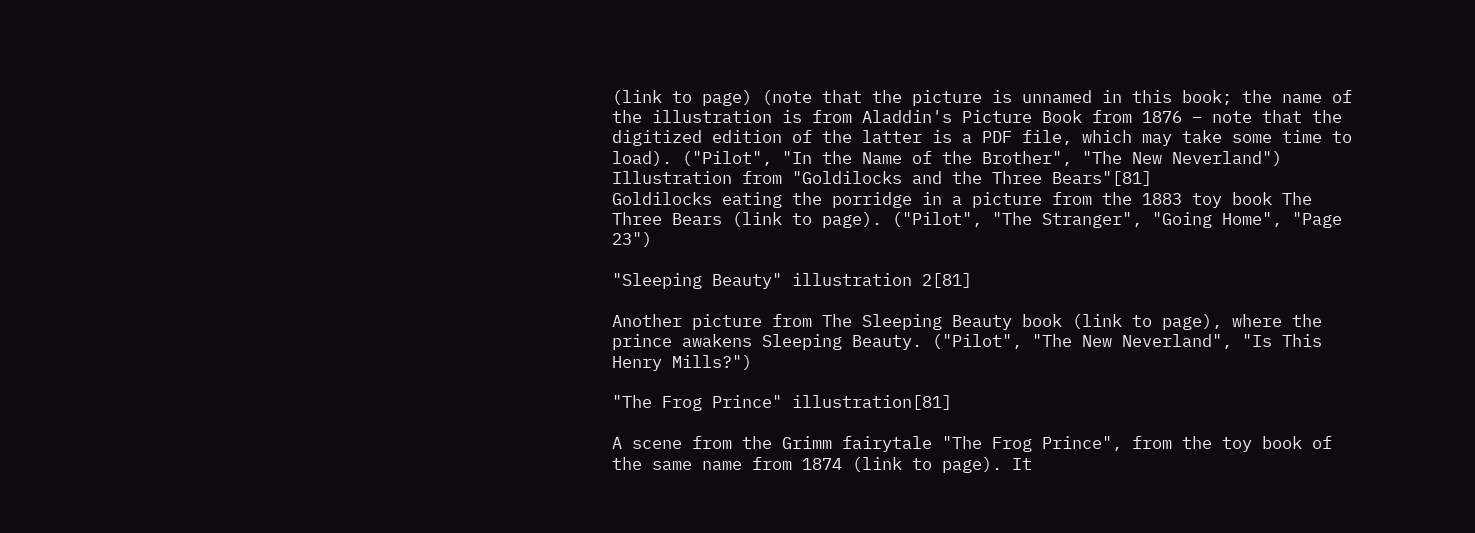(link to page) (note that the picture is unnamed in this book; the name of the illustration is from Aladdin's Picture Book from 1876 – note that the digitized edition of the latter is a PDF file, which may take some time to load). ("Pilot", "In the Name of the Brother", "The New Neverland")
Illustration from "Goldilocks and the Three Bears"[81]
Goldilocks eating the porridge in a picture from the 1883 toy book The Three Bears (link to page). ("Pilot", "The Stranger", "Going Home", "Page 23")

"Sleeping Beauty" illustration 2[81]

Another picture from The Sleeping Beauty book (link to page), where the prince awakens Sleeping Beauty. ("Pilot", "The New Neverland", "Is This Henry Mills?")

"The Frog Prince" illustration[81]

A scene from the Grimm fairytale "The Frog Prince", from the toy book of the same name from 1874 (link to page). It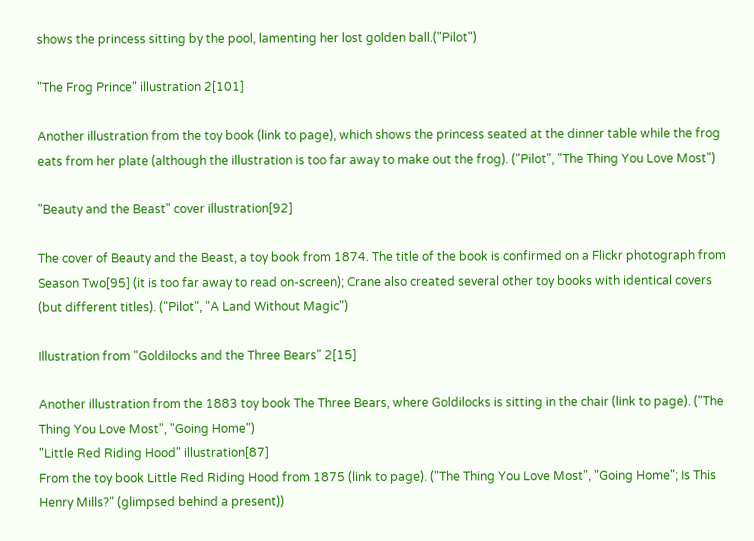shows the princess sitting by the pool, lamenting her lost golden ball.("Pilot")

"The Frog Prince" illustration 2[101]

Another illustration from the toy book (link to page), which shows the princess seated at the dinner table while the frog eats from her plate (although the illustration is too far away to make out the frog). ("Pilot", "The Thing You Love Most")

"Beauty and the Beast" cover illustration[92]

The cover of Beauty and the Beast, a toy book from 1874. The title of the book is confirmed on a Flickr photograph from Season Two[95] (it is too far away to read on-screen); Crane also created several other toy books with identical covers (but different titles). ("Pilot", "A Land Without Magic")

Illustration from "Goldilocks and the Three Bears" 2[15]

Another illustration from the 1883 toy book The Three Bears, where Goldilocks is sitting in the chair (link to page). ("The Thing You Love Most", "Going Home")
"Little Red Riding Hood" illustration[87]
From the toy book Little Red Riding Hood from 1875 (link to page). ("The Thing You Love Most", "Going Home"; Is This Henry Mills?" (glimpsed behind a present))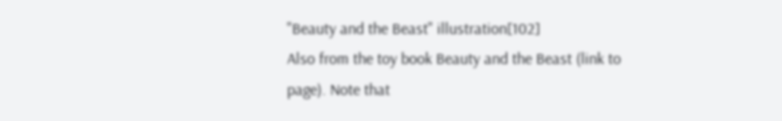"Beauty and the Beast" illustration[102]
Also from the toy book Beauty and the Beast (link to page). Note that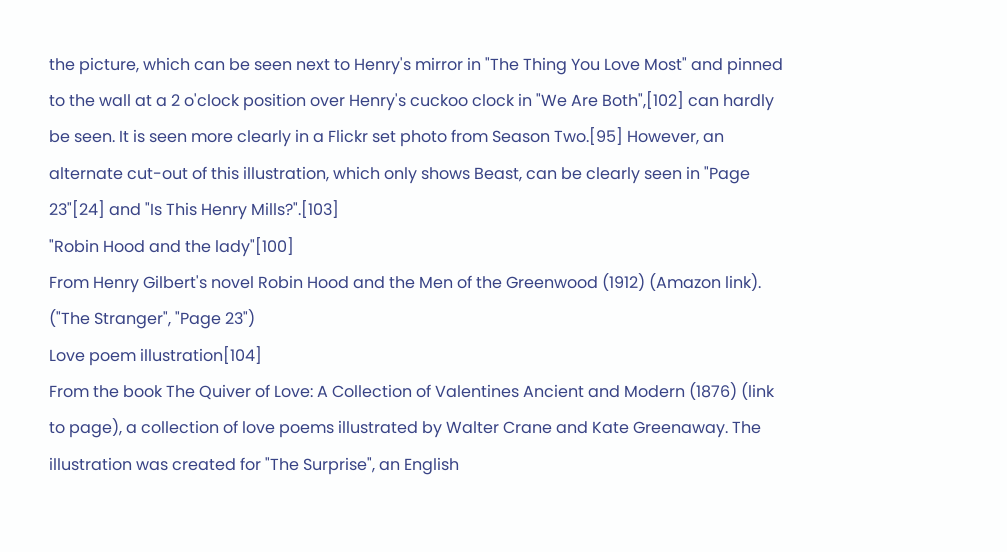the picture, which can be seen next to Henry's mirror in "The Thing You Love Most" and pinned to the wall at a 2 o'clock position over Henry's cuckoo clock in "We Are Both",[102] can hardly be seen. It is seen more clearly in a Flickr set photo from Season Two.[95] However, an alternate cut-out of this illustration, which only shows Beast, can be clearly seen in "Page 23"[24] and "Is This Henry Mills?".[103]
"Robin Hood and the lady"[100]
From Henry Gilbert's novel Robin Hood and the Men of the Greenwood (1912) (Amazon link). ("The Stranger", "Page 23")
Love poem illustration[104]
From the book The Quiver of Love: A Collection of Valentines Ancient and Modern (1876) (link to page), a collection of love poems illustrated by Walter Crane and Kate Greenaway. The illustration was created for "The Surprise", an English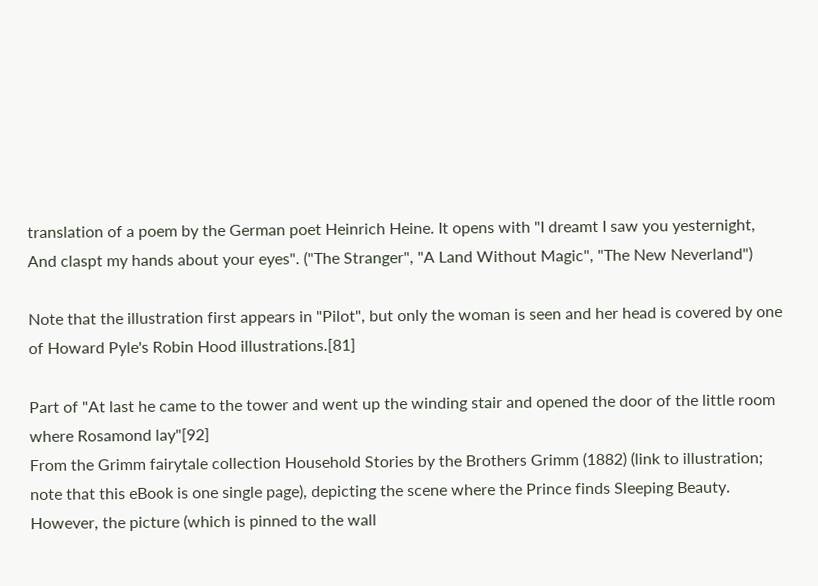translation of a poem by the German poet Heinrich Heine. It opens with "I dreamt I saw you yesternight, And claspt my hands about your eyes". ("The Stranger", "A Land Without Magic", "The New Neverland")

Note that the illustration first appears in "Pilot", but only the woman is seen and her head is covered by one of Howard Pyle's Robin Hood illustrations.[81]

Part of "At last he came to the tower and went up the winding stair and opened the door of the little room where Rosamond lay"[92]
From the Grimm fairytale collection Household Stories by the Brothers Grimm (1882) (link to illustration; note that this eBook is one single page), depicting the scene where the Prince finds Sleeping Beauty. However, the picture (which is pinned to the wall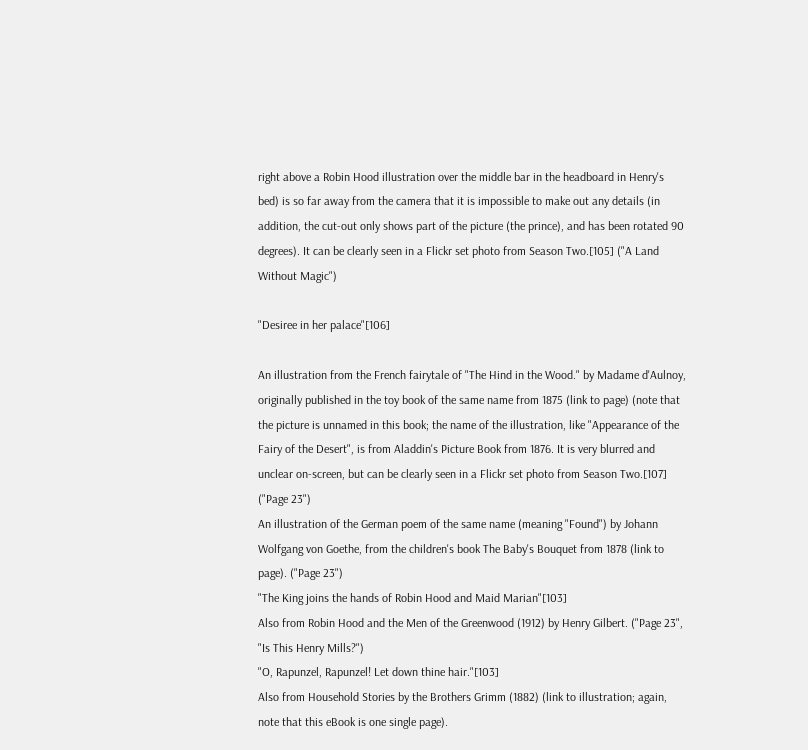right above a Robin Hood illustration over the middle bar in the headboard in Henry's bed) is so far away from the camera that it is impossible to make out any details (in addition, the cut-out only shows part of the picture (the prince), and has been rotated 90 degrees). It can be clearly seen in a Flickr set photo from Season Two.[105] ("A Land Without Magic")

"Desiree in her palace"[106]

An illustration from the French fairytale of "The Hind in the Wood." by Madame d'Aulnoy, originally published in the toy book of the same name from 1875 (link to page) (note that the picture is unnamed in this book; the name of the illustration, like "Appearance of the Fairy of the Desert", is from Aladdin's Picture Book from 1876. It is very blurred and unclear on-screen, but can be clearly seen in a Flickr set photo from Season Two.[107] ("Page 23")
An illustration of the German poem of the same name (meaning "Found") by Johann Wolfgang von Goethe, from the children's book The Baby's Bouquet from 1878 (link to page). ("Page 23")
"The King joins the hands of Robin Hood and Maid Marian"[103]
Also from Robin Hood and the Men of the Greenwood (1912) by Henry Gilbert. ("Page 23", "Is This Henry Mills?")
"O, Rapunzel, Rapunzel! Let down thine hair."[103]
Also from Household Stories by the Brothers Grimm (1882) (link to illustration; again, note that this eBook is one single page).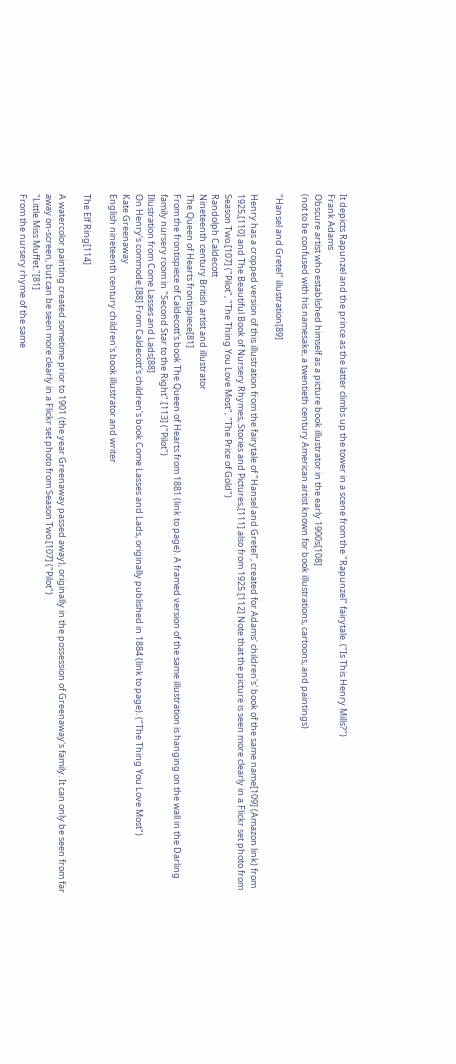It depicts Rapunzel and the prince as the latter climbs up the tower in a scene from the "Rapunzel" fairytale. ("Is This Henry Mills?")
Frank Adams
Obscure artist who established himself as a picture book illustrator in the early 1900s[108]
(not to be confused with his namesake, a twentieth century American artist known for book illustrations, cartoons, and paintings)

"Hansel and Gretel" illustration[89]

Henry has a cropped version of this illustration from the fairytale of "Hansel and Gretel", created for Adams' children's' book of the same name[109] (Amazon link) from 1925,[110] and The Beautiful Book of Nursery Rhymes, Stories and Pictures,[111] also from 1925.[112] Note that the picture is seen more clearly in a Flickr set photo from Season Two.[107] ("Pilot", "The Thing You Love Most", "The Price of Gold")
Randolph Caldecott
Nineteenth century British artist and illustrator
The Queen of Hearts frontispiece[81]
From the frontispiece of Caldecott's book The Queen of Hearts from 1881 (link to page). A framed version of the same illustration is hanging on the wall in the Darling family nursery room in "Second Star to the Right".[113] ("Pilot")
Illustration from Come Lasses and Lads[88]
On Henry's commode.[88] From Caldecott's children's book Come Lasses and Lads, originally published in 1884 (link to page). ("The Thing You Love Most")
Kate Greenaway
English nineteenth century children's book illustrator and writer

The Elf Ring[114]

A watercolor painting created sometime prior to 1901 (the year Greenaway passed away), originally in the possession of Greenaway's family. It can only be seen from far away on-screen, but can be seen more clearly in a Flickr set photo from Season Two.[107] ("Pilot")
"Little Miss Muffet."[81]
From the nursery rhyme of the same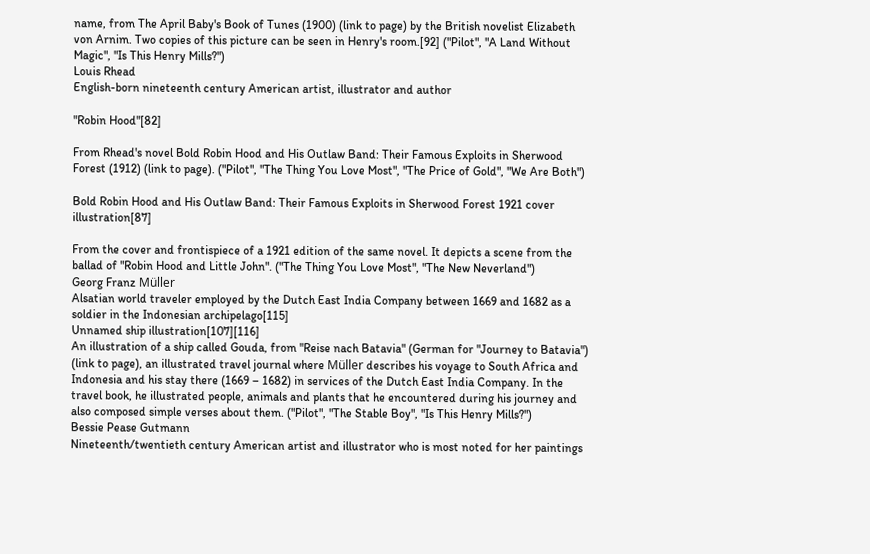name, from The April Baby's Book of Tunes (1900) (link to page) by the British novelist Elizabeth von Arnim. Two copies of this picture can be seen in Henry's room.[92] ("Pilot", "A Land Without Magic", "Is This Henry Mills?")
Louis Rhead
English-born nineteenth century American artist, illustrator and author

"Robin Hood"[82]

From Rhead's novel Bold Robin Hood and His Outlaw Band: Their Famous Exploits in Sherwood Forest (1912) (link to page). ("Pilot", "The Thing You Love Most", "The Price of Gold", "We Are Both")

Bold Robin Hood and His Outlaw Band: Their Famous Exploits in Sherwood Forest 1921 cover illustration[87]

From the cover and frontispiece of a 1921 edition of the same novel. It depicts a scene from the ballad of "Robin Hood and Little John". ("The Thing You Love Most", "The New Neverland")
Georg Franz Müller
Alsatian world traveler employed by the Dutch East India Company between 1669 and 1682 as a soldier in the Indonesian archipelago[115]
Unnamed ship illustration[107][116]
An illustration of a ship called Gouda, from "Reise nach Batavia" (German for "Journey to Batavia") (link to page), an illustrated travel journal where Müller describes his voyage to South Africa and Indonesia and his stay there (1669 – 1682) in services of the Dutch East India Company. In the travel book, he illustrated people, animals and plants that he encountered during his journey and also composed simple verses about them. ("Pilot", "The Stable Boy", "Is This Henry Mills?")
Bessie Pease Gutmann
Nineteenth/twentieth century American artist and illustrator who is most noted for her paintings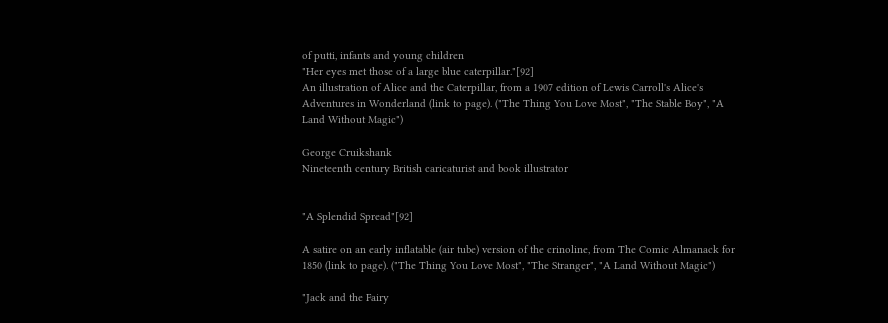of putti, infants and young children
"Her eyes met those of a large blue caterpillar."[92]
An illustration of Alice and the Caterpillar, from a 1907 edition of Lewis Carroll's Alice's Adventures in Wonderland (link to page). ("The Thing You Love Most", "The Stable Boy", "A Land Without Magic")

George Cruikshank
Nineteenth century British caricaturist and book illustrator


"A Splendid Spread"[92]

A satire on an early inflatable (air tube) version of the crinoline, from The Comic Almanack for 1850 (link to page). ("The Thing You Love Most", "The Stranger", "A Land Without Magic")

"Jack and the Fairy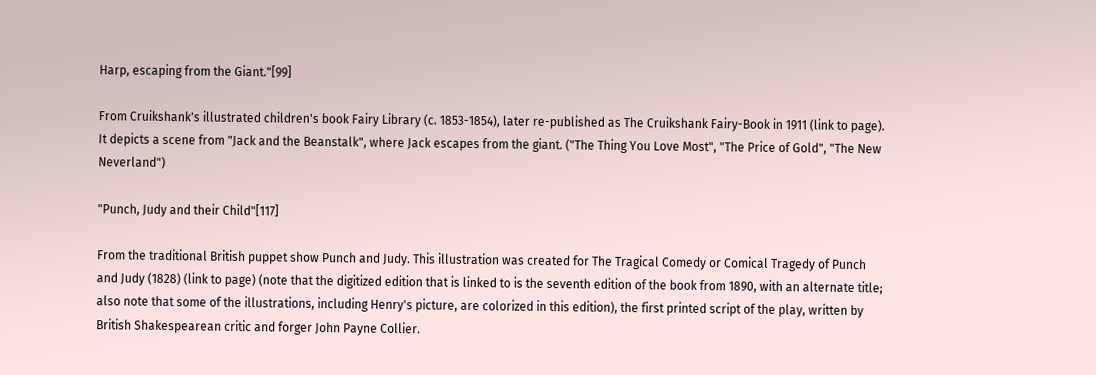Harp, escaping from the Giant."[99]

From Cruikshank's illustrated children's book Fairy Library (c. 1853-1854), later re-published as The Cruikshank Fairy-Book in 1911 (link to page). It depicts a scene from "Jack and the Beanstalk", where Jack escapes from the giant. ("The Thing You Love Most", "The Price of Gold", "The New Neverland")

"Punch, Judy and their Child"[117]

From the traditional British puppet show Punch and Judy. This illustration was created for The Tragical Comedy or Comical Tragedy of Punch and Judy (1828) (link to page) (note that the digitized edition that is linked to is the seventh edition of the book from 1890, with an alternate title; also note that some of the illustrations, including Henry's picture, are colorized in this edition), the first printed script of the play, written by British Shakespearean critic and forger John Payne Collier.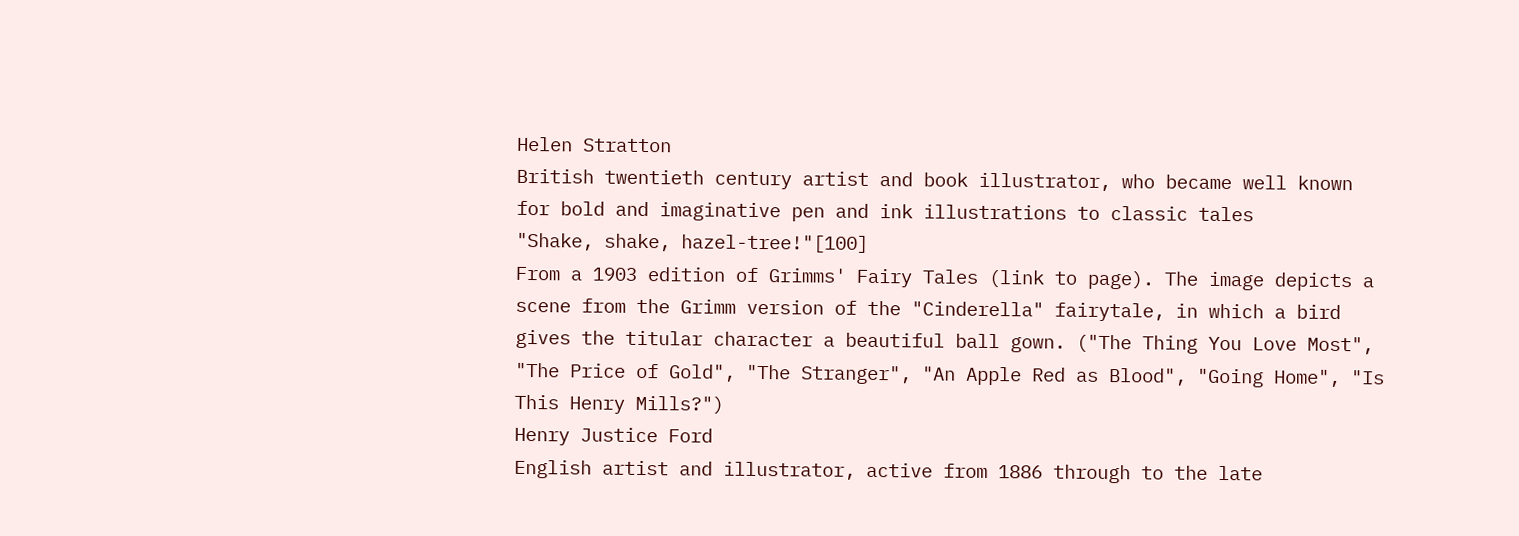Helen Stratton
British twentieth century artist and book illustrator, who became well known for bold and imaginative pen and ink illustrations to classic tales
"Shake, shake, hazel-tree!"[100]
From a 1903 edition of Grimms' Fairy Tales (link to page). The image depicts a scene from the Grimm version of the "Cinderella" fairytale, in which a bird gives the titular character a beautiful ball gown. ("The Thing You Love Most", "The Price of Gold", "The Stranger", "An Apple Red as Blood", "Going Home", "Is This Henry Mills?")
Henry Justice Ford
English artist and illustrator, active from 1886 through to the late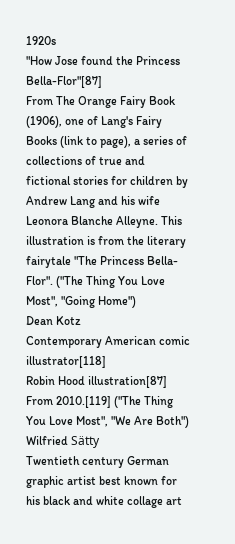1920s
"How Jose found the Princess Bella-Flor"[87]
From The Orange Fairy Book (1906), one of Lang's Fairy Books (link to page), a series of collections of true and fictional stories for children by Andrew Lang and his wife Leonora Blanche Alleyne. This illustration is from the literary fairytale "The Princess Bella-Flor". ("The Thing You Love Most", "Going Home")
Dean Kotz
Contemporary American comic illustrator[118]
Robin Hood illustration[87]
From 2010.[119] ("The Thing You Love Most", "We Are Both")
Wilfried Sätty
Twentieth century German graphic artist best known for his black and white collage art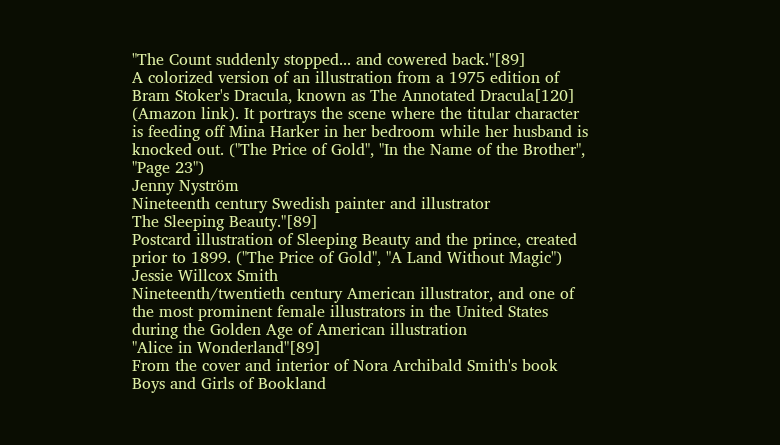"The Count suddenly stopped... and cowered back."[89]
A colorized version of an illustration from a 1975 edition of Bram Stoker's Dracula, known as The Annotated Dracula[120] (Amazon link). It portrays the scene where the titular character is feeding off Mina Harker in her bedroom while her husband is knocked out. ("The Price of Gold", "In the Name of the Brother", "Page 23")
Jenny Nyström
Nineteenth century Swedish painter and illustrator
The Sleeping Beauty."[89]
Postcard illustration of Sleeping Beauty and the prince, created prior to 1899. ("The Price of Gold", "A Land Without Magic")
Jessie Willcox Smith
Nineteenth/twentieth century American illustrator, and one of the most prominent female illustrators in the United States during the Golden Age of American illustration
"Alice in Wonderland"[89]
From the cover and interior of Nora Archibald Smith's book Boys and Girls of Bookland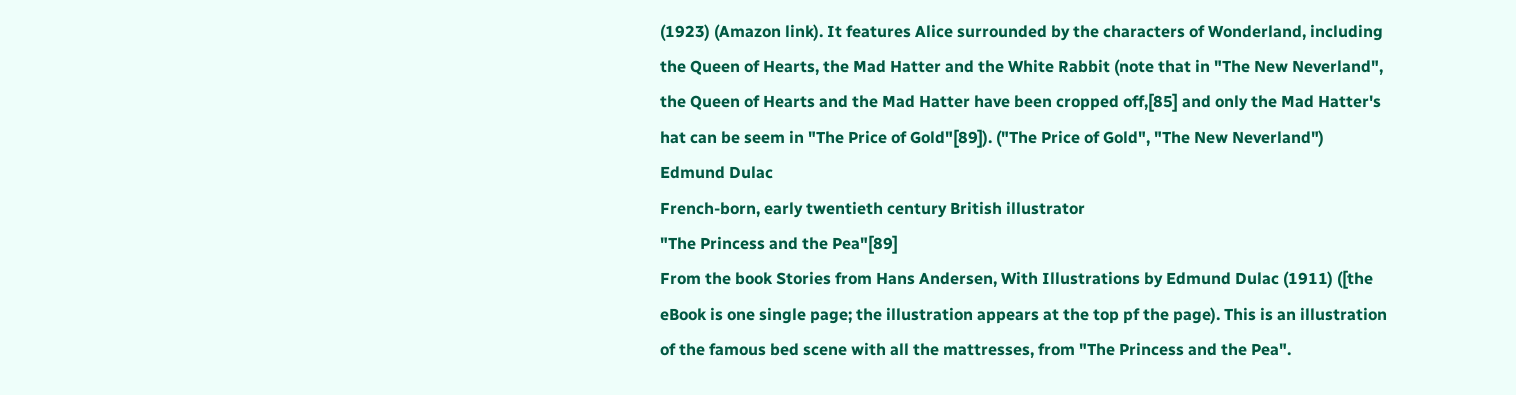(1923) (Amazon link). It features Alice surrounded by the characters of Wonderland, including the Queen of Hearts, the Mad Hatter and the White Rabbit (note that in "The New Neverland", the Queen of Hearts and the Mad Hatter have been cropped off,[85] and only the Mad Hatter's hat can be seem in "The Price of Gold"[89]). ("The Price of Gold", "The New Neverland")
Edmund Dulac
French-born, early twentieth century British illustrator
"The Princess and the Pea"[89]
From the book Stories from Hans Andersen, With Illustrations by Edmund Dulac (1911) ([the eBook is one single page; the illustration appears at the top pf the page). This is an illustration of the famous bed scene with all the mattresses, from "The Princess and the Pea".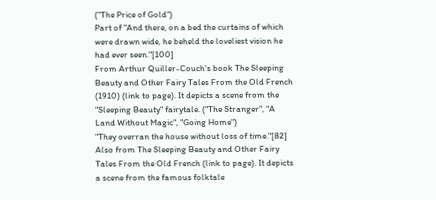("The Price of Gold")
Part of "And there, on a bed the curtains of which were drawn wide, he beheld the loveliest vision he had ever seen."[100]
From Arthur Quiller-Couch's book The Sleeping Beauty and Other Fairy Tales From the Old French (1910) (link to page). It depicts a scene from the "Sleeping Beauty" fairytale. ("The Stranger", "A Land Without Magic", "Going Home")
"They overran the house without loss of time."[82]
Also from The Sleeping Beauty and Other Fairy Tales From the Old French (link to page). It depicts a scene from the famous folktale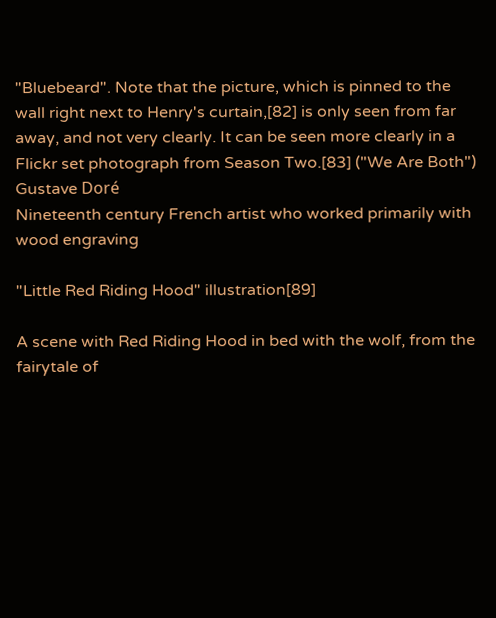"Bluebeard". Note that the picture, which is pinned to the wall right next to Henry's curtain,[82] is only seen from far away, and not very clearly. It can be seen more clearly in a Flickr set photograph from Season Two.[83] ("We Are Both")
Gustave Doré
Nineteenth century French artist who worked primarily with wood engraving

"Little Red Riding Hood" illustration[89]

A scene with Red Riding Hood in bed with the wolf, from the fairytale of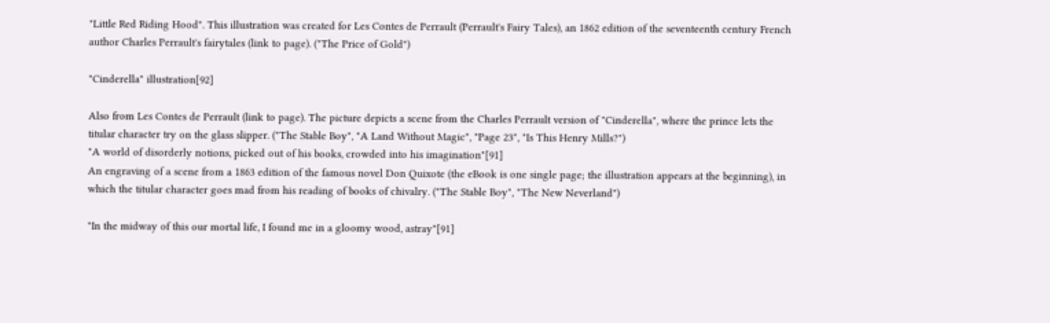"Little Red Riding Hood". This illustration was created for Les Contes de Perrault (Perrault's Fairy Tales), an 1862 edition of the seventeenth century French author Charles Perrault's fairytales (link to page). ("The Price of Gold")

"Cinderella" illustration[92]

Also from Les Contes de Perrault (link to page). The picture depicts a scene from the Charles Perrault version of "Cinderella", where the prince lets the titular character try on the glass slipper. ("The Stable Boy", "A Land Without Magic", "Page 23", "Is This Henry Mills?")
"A world of disorderly notions, picked out of his books, crowded into his imagination"[91]
An engraving of a scene from a 1863 edition of the famous novel Don Quixote (the eBook is one single page; the illustration appears at the beginning), in which the titular character goes mad from his reading of books of chivalry. ("The Stable Boy", "The New Neverland")

"In the midway of this our mortal life, I found me in a gloomy wood, astray"[91]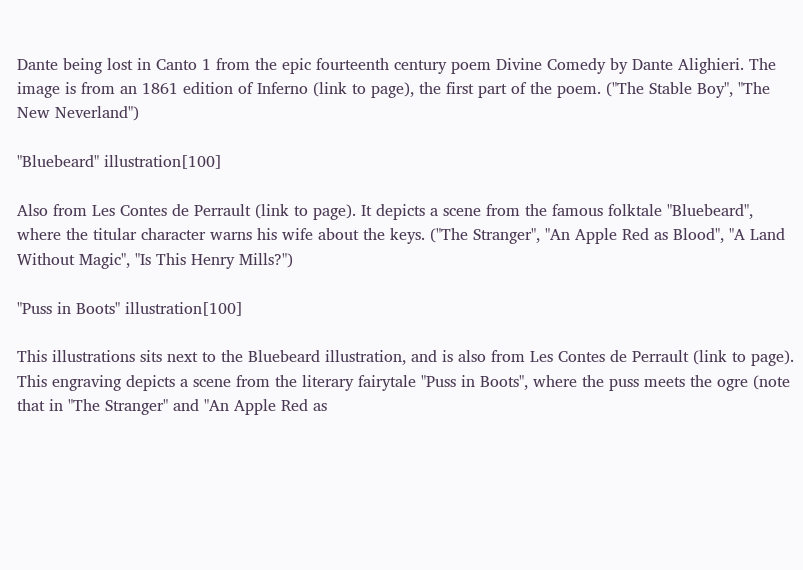Dante being lost in Canto 1 from the epic fourteenth century poem Divine Comedy by Dante Alighieri. The image is from an 1861 edition of Inferno (link to page), the first part of the poem. ("The Stable Boy", "The New Neverland")

"Bluebeard" illustration[100]

Also from Les Contes de Perrault (link to page). It depicts a scene from the famous folktale "Bluebeard", where the titular character warns his wife about the keys. ("The Stranger", "An Apple Red as Blood", "A Land Without Magic", "Is This Henry Mills?")

"Puss in Boots" illustration[100]

This illustrations sits next to the Bluebeard illustration, and is also from Les Contes de Perrault (link to page). This engraving depicts a scene from the literary fairytale "Puss in Boots", where the puss meets the ogre (note that in "The Stranger" and "An Apple Red as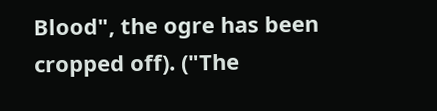Blood", the ogre has been cropped off). ("The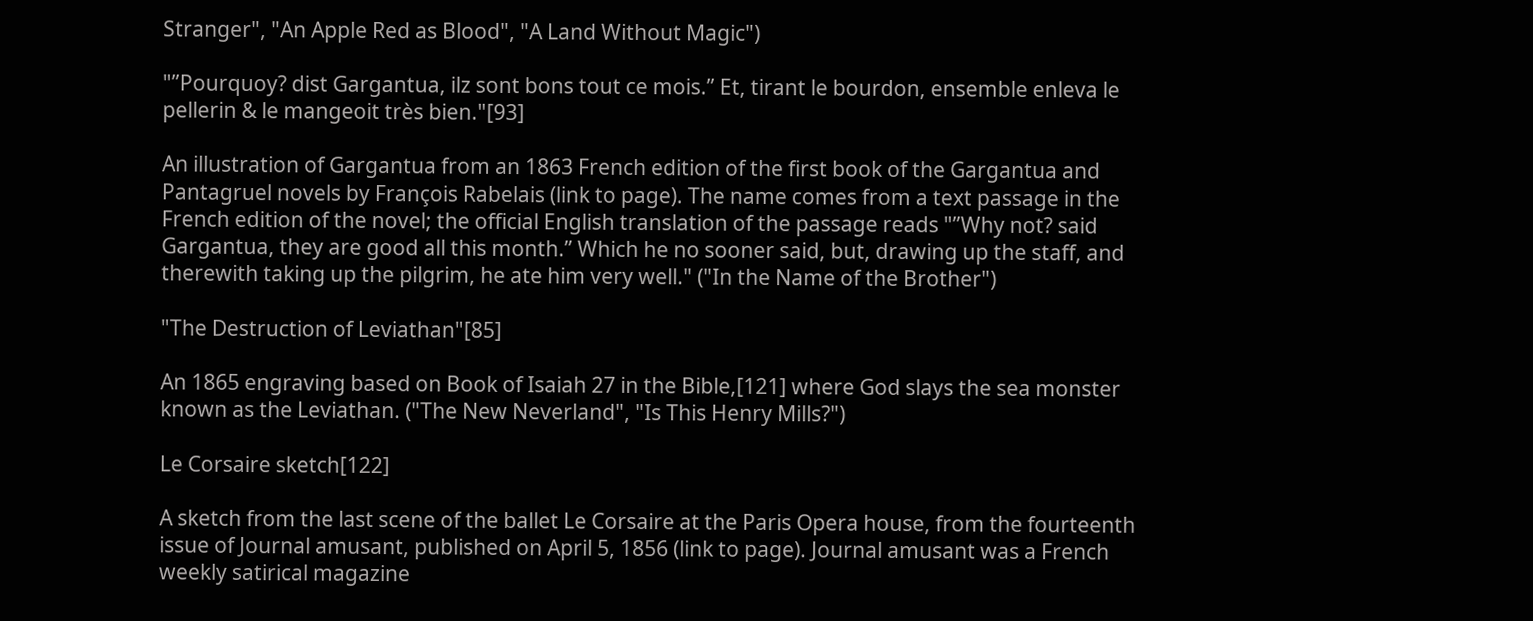Stranger", "An Apple Red as Blood", "A Land Without Magic")

"”Pourquoy? dist Gargantua, ilz sont bons tout ce mois.” Et, tirant le bourdon, ensemble enleva le pellerin & le mangeoit très bien."[93]

An illustration of Gargantua from an 1863 French edition of the first book of the Gargantua and Pantagruel novels by François Rabelais (link to page). The name comes from a text passage in the French edition of the novel; the official English translation of the passage reads "”Why not? said Gargantua, they are good all this month.” Which he no sooner said, but, drawing up the staff, and therewith taking up the pilgrim, he ate him very well." ("In the Name of the Brother")

"The Destruction of Leviathan"[85]

An 1865 engraving based on Book of Isaiah 27 in the Bible,[121] where God slays the sea monster known as the Leviathan. ("The New Neverland", "Is This Henry Mills?")

Le Corsaire sketch[122]

A sketch from the last scene of the ballet Le Corsaire at the Paris Opera house, from the fourteenth issue of Journal amusant, published on April 5, 1856 (link to page). Journal amusant was a French weekly satirical magazine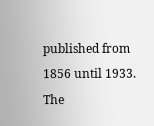published from 1856 until 1933. The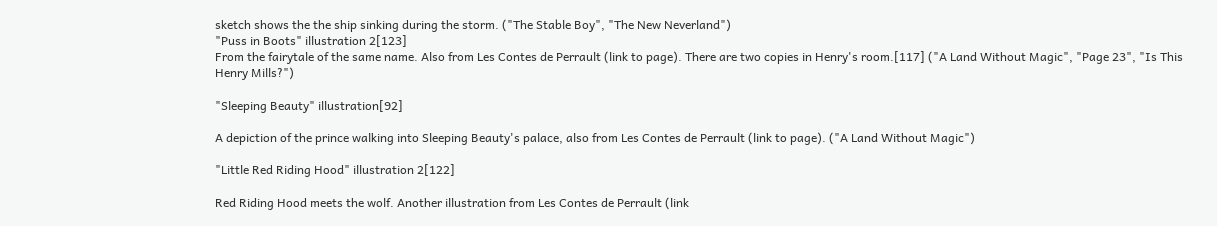sketch shows the the ship sinking during the storm. ("The Stable Boy", "The New Neverland")
"Puss in Boots" illustration 2[123]
From the fairytale of the same name. Also from Les Contes de Perrault (link to page). There are two copies in Henry's room.[117] ("A Land Without Magic", "Page 23", "Is This Henry Mills?")

"Sleeping Beauty" illustration[92]

A depiction of the prince walking into Sleeping Beauty's palace, also from Les Contes de Perrault (link to page). ("A Land Without Magic")

"Little Red Riding Hood" illustration 2[122]

Red Riding Hood meets the wolf. Another illustration from Les Contes de Perrault (link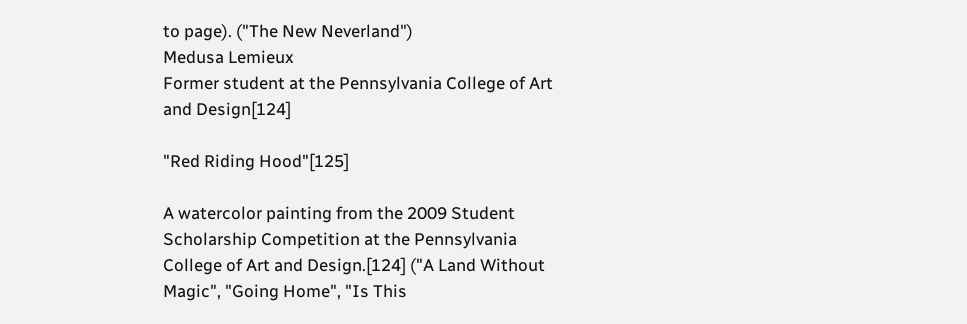to page). ("The New Neverland")
Medusa Lemieux
Former student at the Pennsylvania College of Art and Design[124]

"Red Riding Hood"[125]

A watercolor painting from the 2009 Student Scholarship Competition at the Pennsylvania College of Art and Design.[124] ("A Land Without Magic", "Going Home", "Is This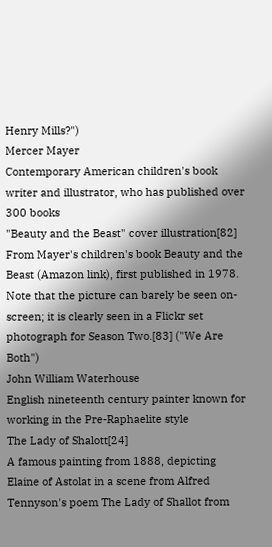Henry Mills?")
Mercer Mayer
Contemporary American children's book writer and illustrator, who has published over 300 books
"Beauty and the Beast" cover illustration[82]
From Mayer's children's book Beauty and the Beast (Amazon link), first published in 1978. Note that the picture can barely be seen on-screen; it is clearly seen in a Flickr set photograph for Season Two.[83] ("We Are Both")
John William Waterhouse
English nineteenth century painter known for working in the Pre-Raphaelite style
The Lady of Shalott[24]
A famous painting from 1888, depicting Elaine of Astolat in a scene from Alfred Tennyson's poem The Lady of Shallot from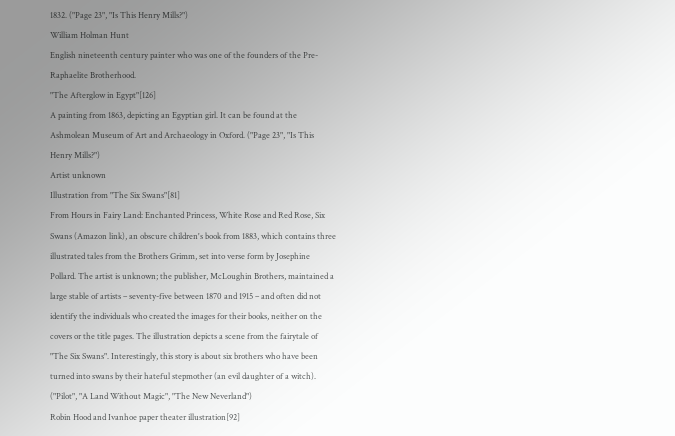1832. ("Page 23", "Is This Henry Mills?")
William Holman Hunt
English nineteenth century painter who was one of the founders of the Pre-Raphaelite Brotherhood.
"The Afterglow in Egypt"[126]
A painting from 1863, depicting an Egyptian girl. It can be found at the Ashmolean Museum of Art and Archaeology in Oxford. ("Page 23", "Is This Henry Mills?")
Artist unknown
Illustration from "The Six Swans"[81]
From Hours in Fairy Land: Enchanted Princess, White Rose and Red Rose, Six Swans (Amazon link), an obscure children's book from 1883, which contains three illustrated tales from the Brothers Grimm, set into verse form by Josephine Pollard. The artist is unknown; the publisher, McLoughin Brothers, maintained a large stable of artists – seventy-five between 1870 and 1915 – and often did not identify the individuals who created the images for their books, neither on the covers or the title pages. The illustration depicts a scene from the fairytale of "The Six Swans". Interestingly, this story is about six brothers who have been turned into swans by their hateful stepmother (an evil daughter of a witch). ("Pilot", "A Land Without Magic", "The New Neverland")
Robin Hood and Ivanhoe paper theater illustration[92]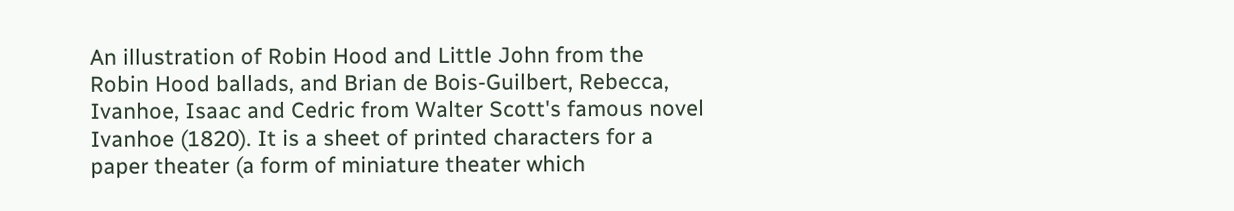An illustration of Robin Hood and Little John from the Robin Hood ballads, and Brian de Bois-Guilbert, Rebecca, Ivanhoe, Isaac and Cedric from Walter Scott's famous novel Ivanhoe (1820). It is a sheet of printed characters for a paper theater (a form of miniature theater which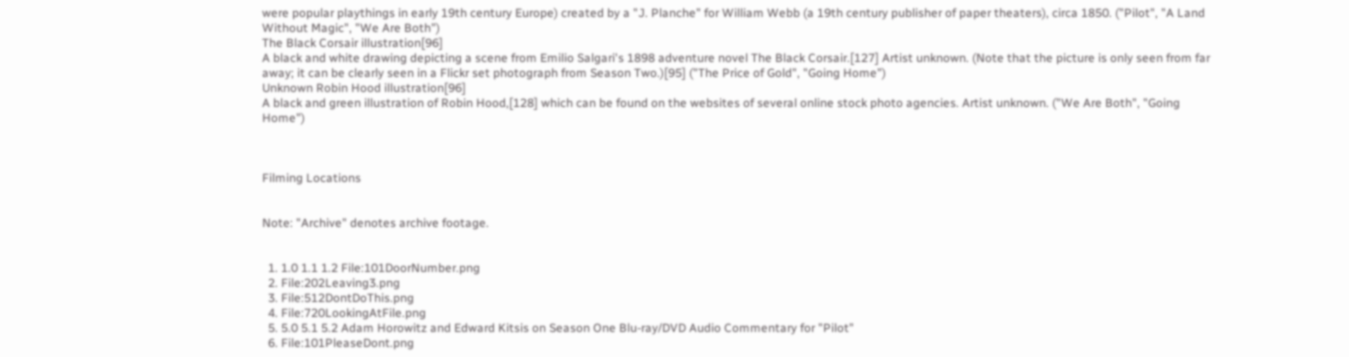were popular playthings in early 19th century Europe) created by a "J. Planche" for William Webb (a 19th century publisher of paper theaters), circa 1850. ("Pilot", "A Land Without Magic", "We Are Both")
The Black Corsair illustration[96]
A black and white drawing depicting a scene from Emilio Salgari's 1898 adventure novel The Black Corsair.[127] Artist unknown. (Note that the picture is only seen from far away; it can be clearly seen in a Flickr set photograph from Season Two.)[95] ("The Price of Gold", "Going Home")
Unknown Robin Hood illustration[96]
A black and green illustration of Robin Hood,[128] which can be found on the websites of several online stock photo agencies. Artist unknown. ("We Are Both", "Going Home")



Filming Locations


Note: "Archive" denotes archive footage.


  1. 1.0 1.1 1.2 File:101DoorNumber.png
  2. File:202Leaving3.png
  3. File:512DontDoThis.png
  4. File:720LookingAtFile.png
  5. 5.0 5.1 5.2 Adam Horowitz and Edward Kitsis on Season One Blu-ray/DVD Audio Commentary for "Pilot"
  6. File:101PleaseDont.png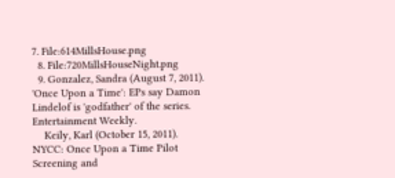7. File:614MillsHouse.png
  8. File:720MillsHouseNight.png
  9. Gonzalez, Sandra (August 7, 2011). 'Once Upon a Time': EPs say Damon Lindelof is 'godfather' of the series. Entertainment Weekly.
    Keily, Karl (October 15, 2011). NYCC: Once Upon a Time Pilot Screening and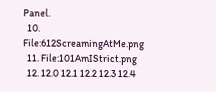Panel.
  10. File:612ScreamingAtMe.png
  11. File:101AmIStrict.png
  12. 12.0 12.1 12.2 12.3 12.4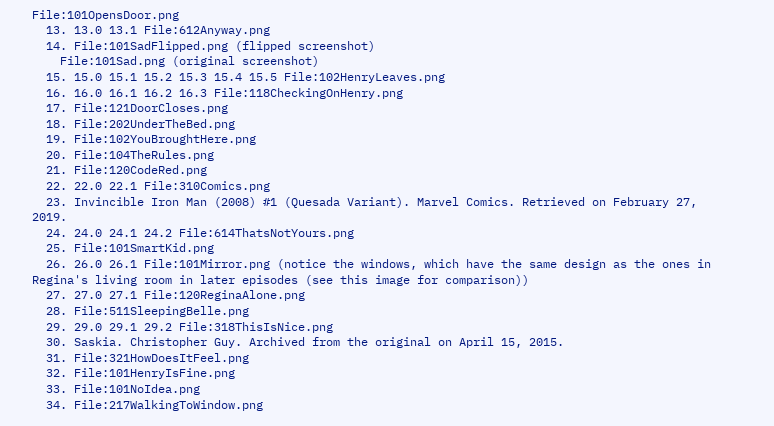File:101OpensDoor.png
  13. 13.0 13.1 File:612Anyway.png
  14. File:101SadFlipped.png (flipped screenshot)
    File:101Sad.png (original screenshot)
  15. 15.0 15.1 15.2 15.3 15.4 15.5 File:102HenryLeaves.png
  16. 16.0 16.1 16.2 16.3 File:118CheckingOnHenry.png
  17. File:121DoorCloses.png
  18. File:202UnderTheBed.png
  19. File:102YouBroughtHere.png
  20. File:104TheRules.png
  21. File:120CodeRed.png
  22. 22.0 22.1 File:310Comics.png
  23. Invincible Iron Man (2008) #1 (Quesada Variant). Marvel Comics. Retrieved on February 27, 2019.
  24. 24.0 24.1 24.2 File:614ThatsNotYours.png
  25. File:101SmartKid.png
  26. 26.0 26.1 File:101Mirror.png (notice the windows, which have the same design as the ones in Regina's living room in later episodes (see this image for comparison))
  27. 27.0 27.1 File:120ReginaAlone.png
  28. File:511SleepingBelle.png
  29. 29.0 29.1 29.2 File:318ThisIsNice.png
  30. Saskia. Christopher Guy. Archived from the original on April 15, 2015.
  31. File:321HowDoesItFeel.png
  32. File:101HenryIsFine.png
  33. File:101NoIdea.png
  34. File:217WalkingToWindow.png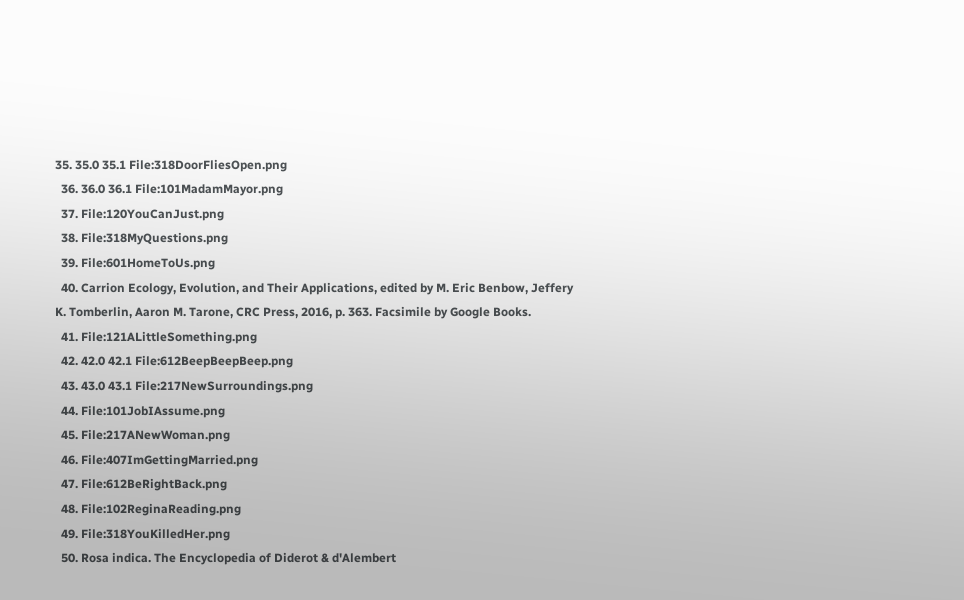35. 35.0 35.1 File:318DoorFliesOpen.png
  36. 36.0 36.1 File:101MadamMayor.png
  37. File:120YouCanJust.png
  38. File:318MyQuestions.png
  39. File:601HomeToUs.png
  40. Carrion Ecology, Evolution, and Their Applications, edited by M. Eric Benbow, Jeffery K. Tomberlin, Aaron M. Tarone, CRC Press, 2016, p. 363. Facsimile by Google Books.
  41. File:121ALittleSomething.png
  42. 42.0 42.1 File:612BeepBeepBeep.png
  43. 43.0 43.1 File:217NewSurroundings.png
  44. File:101JobIAssume.png
  45. File:217ANewWoman.png
  46. File:407ImGettingMarried.png
  47. File:612BeRightBack.png
  48. File:102ReginaReading.png
  49. File:318YouKilledHer.png
  50. Rosa indica. The Encyclopedia of Diderot & d'Alembert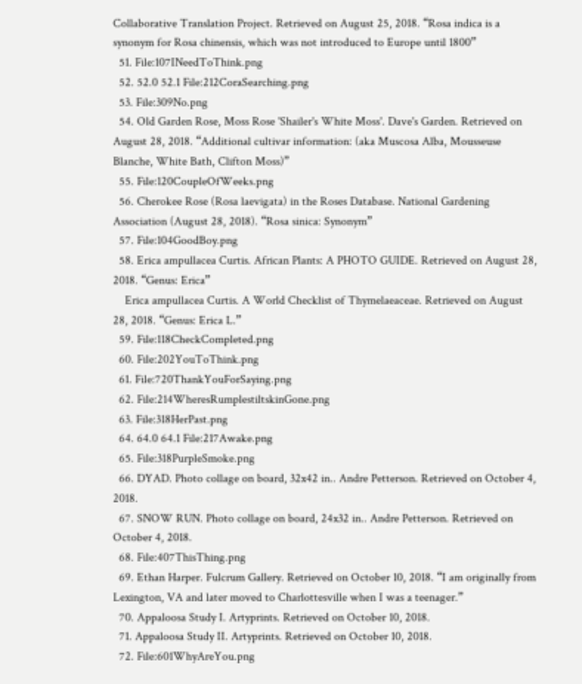Collaborative Translation Project. Retrieved on August 25, 2018. “Rosa indica is a synonym for Rosa chinensis, which was not introduced to Europe until 1800”
  51. File:107INeedToThink.png
  52. 52.0 52.1 File:212CoraSearching.png
  53. File:309No.png
  54. Old Garden Rose, Moss Rose 'Shailer's White Moss'. Dave's Garden. Retrieved on August 28, 2018. “Additional cultivar information: (aka Muscosa Alba, Mousseuse Blanche, White Bath, Clifton Moss)”
  55. File:120CoupleOfWeeks.png
  56. Cherokee Rose (Rosa laevigata) in the Roses Database. National Gardening Association (August 28, 2018). “Rosa sinica: Synonym”
  57. File:104GoodBoy.png
  58. Erica ampullacea Curtis. African Plants: A PHOTO GUIDE. Retrieved on August 28, 2018. “Genus: Erica”
    Erica ampullacea Curtis. A World Checklist of Thymelaeaceae. Retrieved on August 28, 2018. “Genus: Erica L.”
  59. File:118CheckCompleted.png
  60. File:202YouToThink.png
  61. File:720ThankYouForSaying.png
  62. File:214WheresRumplestiltskinGone.png
  63. File:318HerPast.png
  64. 64.0 64.1 File:217Awake.png
  65. File:318PurpleSmoke.png
  66. DYAD. Photo collage on board, 32x42 in.. Andre Petterson. Retrieved on October 4, 2018.
  67. SNOW RUN. Photo collage on board, 24x32 in.. Andre Petterson. Retrieved on October 4, 2018.
  68. File:407ThisThing.png
  69. Ethan Harper. Fulcrum Gallery. Retrieved on October 10, 2018. “I am originally from Lexington, VA and later moved to Charlottesville when I was a teenager.”
  70. Appaloosa Study I. Artyprints. Retrieved on October 10, 2018.
  71. Appaloosa Study II. Artyprints. Retrieved on October 10, 2018.
  72. File:601WhyAreYou.png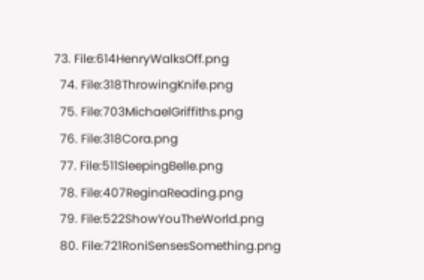73. File:614HenryWalksOff.png
  74. File:318ThrowingKnife.png
  75. File:703MichaelGriffiths.png
  76. File:318Cora.png
  77. File:511SleepingBelle.png
  78. File:407ReginaReading.png
  79. File:522ShowYouTheWorld.png
  80. File:721RoniSensesSomething.png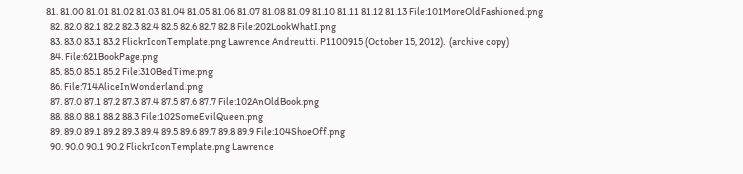81. 81.00 81.01 81.02 81.03 81.04 81.05 81.06 81.07 81.08 81.09 81.10 81.11 81.12 81.13 File:101MoreOldFashioned.png
  82. 82.0 82.1 82.2 82.3 82.4 82.5 82.6 82.7 82.8 File:202LookWhatI.png
  83. 83.0 83.1 83.2 FlickrIconTemplate.png Lawrence Andreutti. P1100915 (October 15, 2012).  (archive copy)
  84. File:621BookPage.png
  85. 85.0 85.1 85.2 File:310BedTime.png
  86. File:714AliceInWonderland.png
  87. 87.0 87.1 87.2 87.3 87.4 87.5 87.6 87.7 File:102AnOldBook.png
  88. 88.0 88.1 88.2 88.3 File:102SomeEvilQueen.png
  89. 89.0 89.1 89.2 89.3 89.4 89.5 89.6 89.7 89.8 89.9 File:104ShoeOff.png
  90. 90.0 90.1 90.2 FlickrIconTemplate.png Lawrence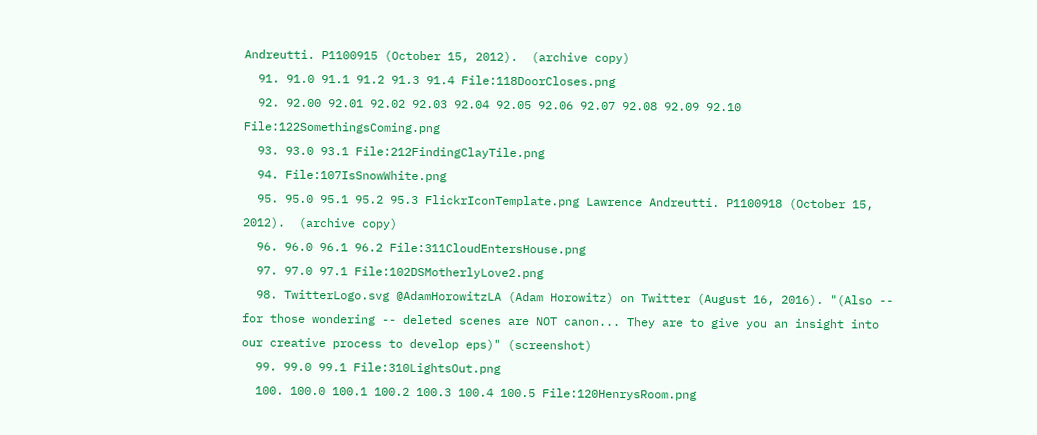Andreutti. P1100915 (October 15, 2012).  (archive copy)
  91. 91.0 91.1 91.2 91.3 91.4 File:118DoorCloses.png
  92. 92.00 92.01 92.02 92.03 92.04 92.05 92.06 92.07 92.08 92.09 92.10 File:122SomethingsComing.png
  93. 93.0 93.1 File:212FindingClayTile.png
  94. File:107IsSnowWhite.png
  95. 95.0 95.1 95.2 95.3 FlickrIconTemplate.png Lawrence Andreutti. P1100918 (October 15, 2012).  (archive copy)
  96. 96.0 96.1 96.2 File:311CloudEntersHouse.png
  97. 97.0 97.1 File:102DSMotherlyLove2.png
  98. TwitterLogo.svg @AdamHorowitzLA (Adam Horowitz) on Twitter (August 16, 2016). "(Also -- for those wondering -- deleted scenes are NOT canon... They are to give you an insight into our creative process to develop eps)" (screenshot)
  99. 99.0 99.1 File:310LightsOut.png
  100. 100.0 100.1 100.2 100.3 100.4 100.5 File:120HenrysRoom.png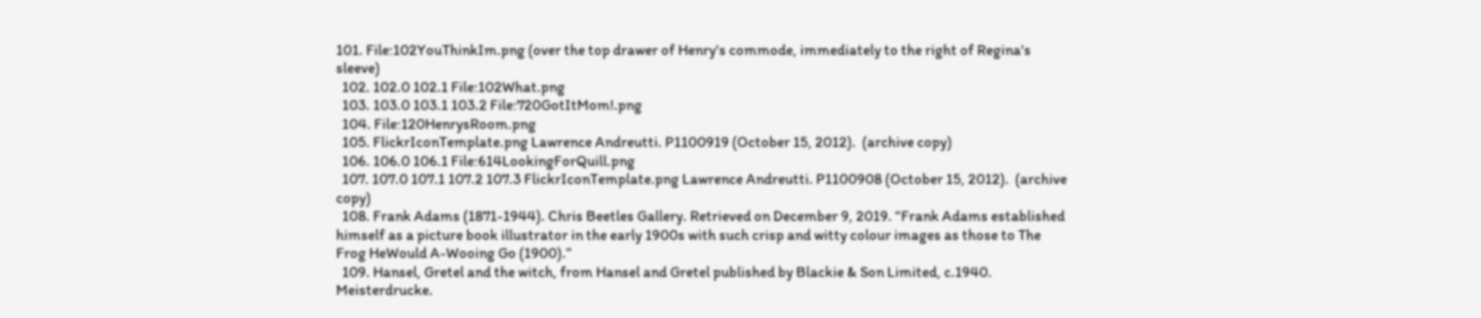101. File:102YouThinkIm.png (over the top drawer of Henry's commode, immediately to the right of Regina's sleeve)
  102. 102.0 102.1 File:102What.png
  103. 103.0 103.1 103.2 File:720GotItMom!.png
  104. File:120HenrysRoom.png
  105. FlickrIconTemplate.png Lawrence Andreutti. P1100919 (October 15, 2012).  (archive copy)
  106. 106.0 106.1 File:614LookingForQuill.png
  107. 107.0 107.1 107.2 107.3 FlickrIconTemplate.png Lawrence Andreutti. P1100908 (October 15, 2012).  (archive copy)
  108. Frank Adams (1871-1944). Chris Beetles Gallery. Retrieved on December 9, 2019. “Frank Adams established himself as a picture book illustrator in the early 1900s with such crisp and witty colour images as those to The Frog HeWould A-Wooing Go (1900).”
  109. Hansel, Gretel and the witch, from Hansel and Gretel published by Blackie & Son Limited, c.1940. Meisterdrucke.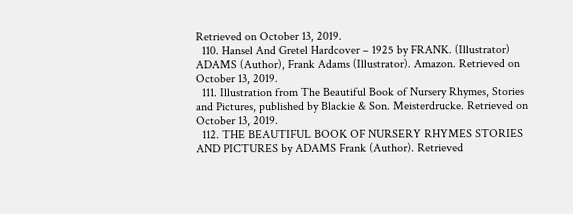Retrieved on October 13, 2019.
  110. Hansel And Gretel Hardcover – 1925 by FRANK. (Illustrator) ADAMS (Author), Frank Adams (Illustrator). Amazon. Retrieved on October 13, 2019.
  111. Illustration from The Beautiful Book of Nursery Rhymes, Stories and Pictures, published by Blackie & Son. Meisterdrucke. Retrieved on October 13, 2019.
  112. THE BEAUTIFUL BOOK OF NURSERY RHYMES STORIES AND PICTURES by ADAMS Frank (Author). Retrieved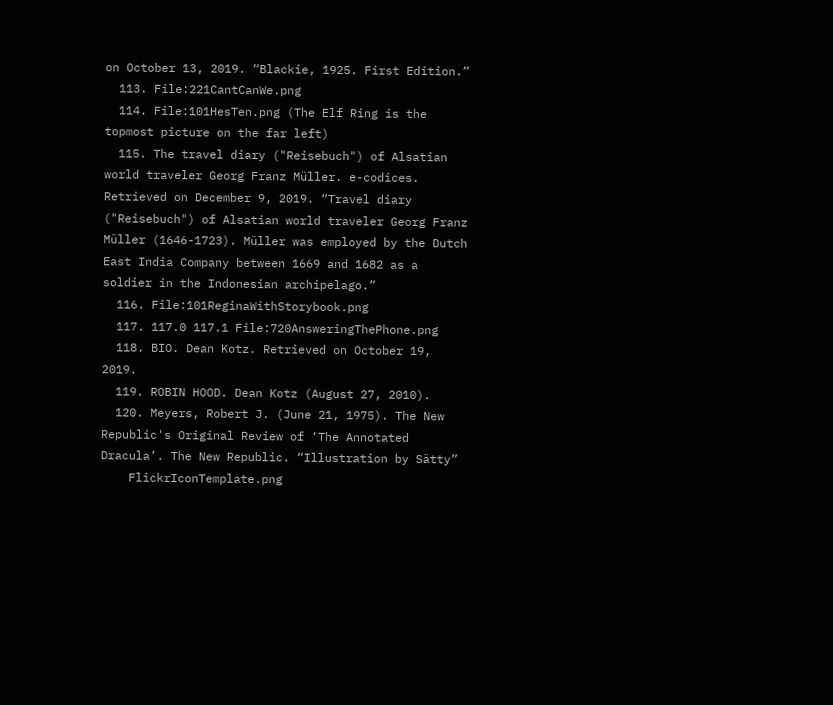on October 13, 2019. “Blackie, 1925. First Edition.”
  113. File:221CantCanWe.png
  114. File:101HesTen.png (The Elf Ring is the topmost picture on the far left)
  115. The travel diary ("Reisebuch") of Alsatian world traveler Georg Franz Müller. e-codices. Retrieved on December 9, 2019. “Travel diary ("Reisebuch") of Alsatian world traveler Georg Franz Müller (1646-1723). Müller was employed by the Dutch East India Company between 1669 and 1682 as a soldier in the Indonesian archipelago.”
  116. File:101ReginaWithStorybook.png
  117. 117.0 117.1 File:720AnsweringThePhone.png
  118. BIO. Dean Kotz. Retrieved on October 19, 2019.
  119. ROBIN HOOD. Dean Kotz (August 27, 2010).
  120. Meyers, Robert J. (June 21, 1975). The New Republic's Original Review of ‘The Annotated Dracula’. The New Republic. “Illustration by Sätty”
    FlickrIconTemplate.png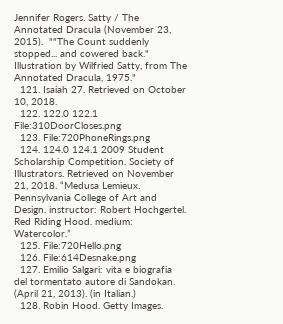Jennifer Rogers. Satty / The Annotated Dracula (November 23, 2015).  ""The Count suddenly stopped... and cowered back." Illustration by Wilfried Satty, from The Annotated Dracula, 1975."
  121. Isaiah 27. Retrieved on October 10, 2018.
  122. 122.0 122.1 File:310DoorCloses.png
  123. File:720PhoneRings.png
  124. 124.0 124.1 2009 Student Scholarship Competition. Society of Illustrators. Retrieved on November 21, 2018. “Medusa Lemieux. Pennsylvania College of Art and Design. instructor: Robert Hochgertel. Red Riding Hood. medium: Watercolor.”
  125. File:720Hello.png
  126. File:614Desnake.png
  127. Emilio Salgari: vita e biografia del tormentato autore di Sandokan. (April 21, 2013). (in Italian.)
  128. Robin Hood. Getty Images.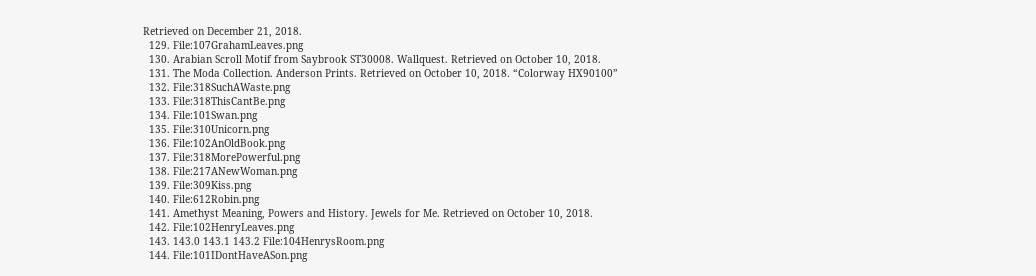Retrieved on December 21, 2018.
  129. File:107GrahamLeaves.png
  130. Arabian Scroll Motif from Saybrook ST30008. Wallquest. Retrieved on October 10, 2018.
  131. The Moda Collection. Anderson Prints. Retrieved on October 10, 2018. “Colorway HX90100”
  132. File:318SuchAWaste.png
  133. File:318ThisCantBe.png
  134. File:101Swan.png
  135. File:310Unicorn.png
  136. File:102AnOldBook.png
  137. File:318MorePowerful.png
  138. File:217ANewWoman.png
  139. File:309Kiss.png
  140. File:612Robin.png
  141. Amethyst Meaning, Powers and History. Jewels for Me. Retrieved on October 10, 2018.
  142. File:102HenryLeaves.png
  143. 143.0 143.1 143.2 File:104HenrysRoom.png
  144. File:101IDontHaveASon.png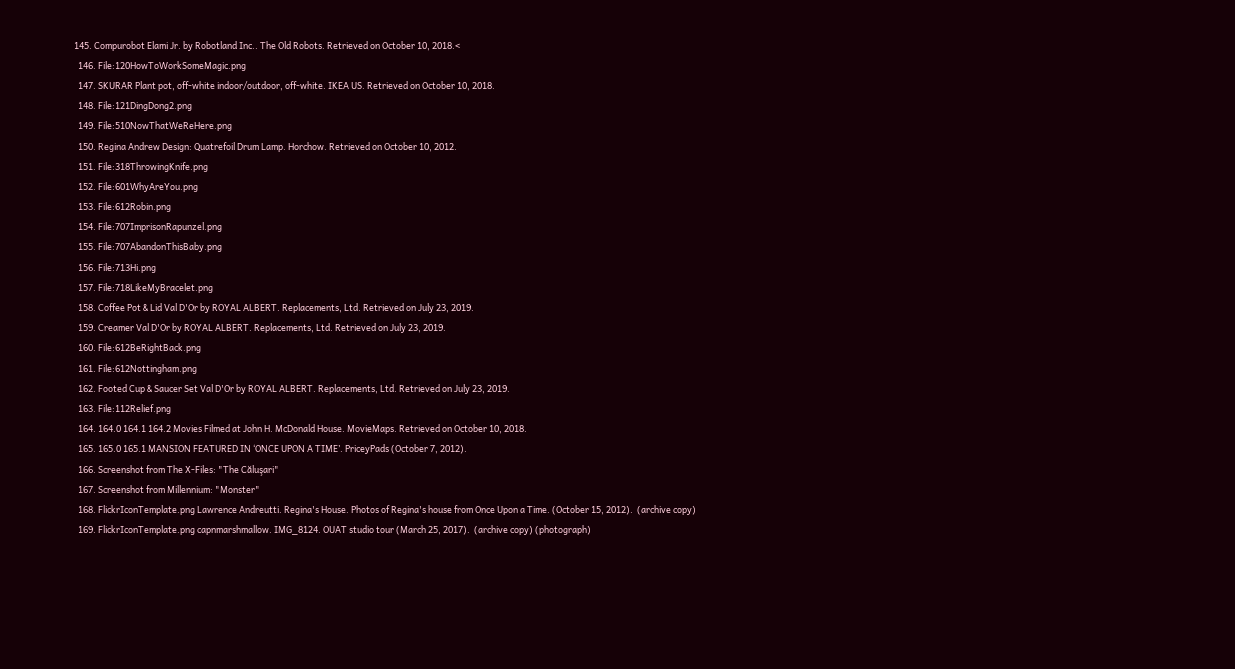145. Compurobot Elami Jr. by Robotland Inc.. The Old Robots. Retrieved on October 10, 2018.<
  146. File:120HowToWorkSomeMagic.png
  147. SKURAR Plant pot, off-white indoor/outdoor, off-white. IKEA US. Retrieved on October 10, 2018.
  148. File:121DingDong2.png
  149. File:510NowThatWeReHere.png
  150. Regina Andrew Design: Quatrefoil Drum Lamp. Horchow. Retrieved on October 10, 2012.
  151. File:318ThrowingKnife.png
  152. File:601WhyAreYou.png
  153. File:612Robin.png
  154. File:707ImprisonRapunzel.png
  155. File:707AbandonThisBaby.png
  156. File:713Hi.png
  157. File:718LikeMyBracelet.png
  158. Coffee Pot & Lid Val D'Or by ROYAL ALBERT. Replacements, Ltd. Retrieved on July 23, 2019.
  159. Creamer Val D'Or by ROYAL ALBERT. Replacements, Ltd. Retrieved on July 23, 2019.
  160. File:612BeRightBack.png
  161. File:612Nottingham.png
  162. Footed Cup & Saucer Set Val D'Or by ROYAL ALBERT. Replacements, Ltd. Retrieved on July 23, 2019.
  163. File:112Relief.png
  164. 164.0 164.1 164.2 Movies Filmed at John H. McDonald House. MovieMaps. Retrieved on October 10, 2018.
  165. 165.0 165.1 MANSION FEATURED IN ‘ONCE UPON A TIME’. PriceyPads (October 7, 2012).
  166. Screenshot from The X-Files: "The Căluşari"
  167. Screenshot from Millennium: "Monster"
  168. FlickrIconTemplate.png Lawrence Andreutti. Regina's House. Photos of Regina's house from Once Upon a Time. (October 15, 2012).  (archive copy)
  169. FlickrIconTemplate.png capnmarshmallow. IMG_8124. OUAT studio tour (March 25, 2017).  (archive copy) (photograph)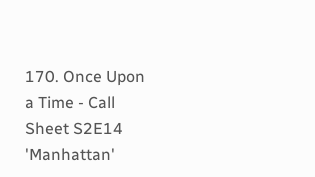170. Once Upon a Time - Call Sheet S2E14 'Manhattan'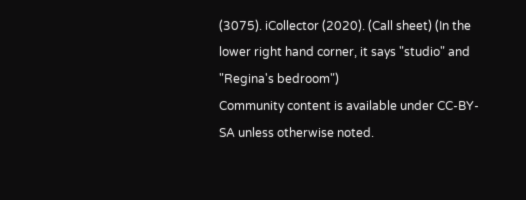(3075). iCollector (2020). (Call sheet) (In the lower right hand corner, it says "studio" and "Regina's bedroom")
Community content is available under CC-BY-SA unless otherwise noted.